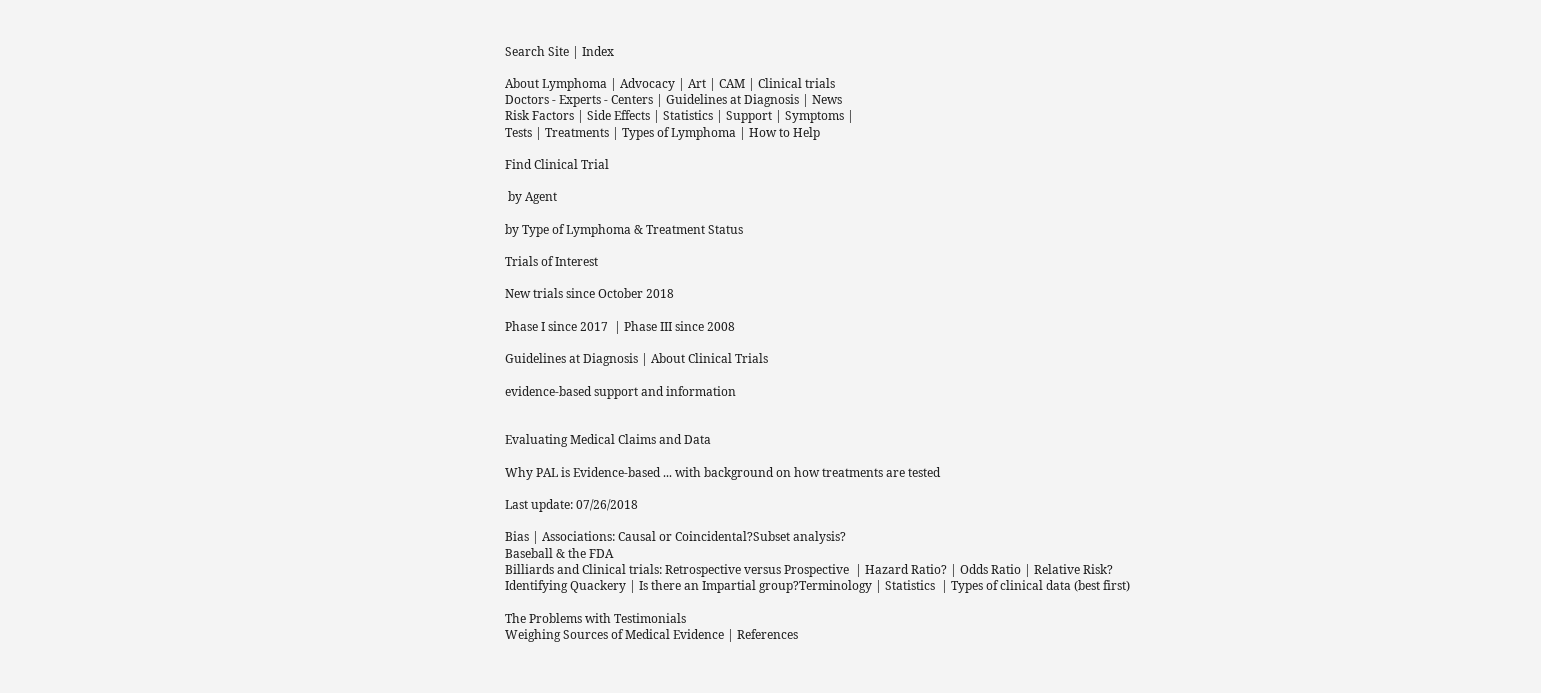Search Site | Index

About Lymphoma | Advocacy | Art | CAM | Clinical trials
Doctors - Experts - Centers | Guidelines at Diagnosis | News
Risk Factors | Side Effects | Statistics | Support | Symptoms |
Tests | Treatments | Types of Lymphoma | How to Help

Find Clinical Trial

 by Agent

by Type of Lymphoma & Treatment Status

Trials of Interest

New trials since October 2018

Phase I since 2017  | Phase III since 2008

Guidelines at Diagnosis | About Clinical Trials

evidence-based support and information


Evaluating Medical Claims and Data

Why PAL is Evidence-based ... with background on how treatments are tested

Last update: 07/26/2018

Bias | Associations: Causal or Coincidental?Subset analysis?
Baseball & the FDA
Billiards and Clinical trials: Retrospective versus Prospective  | Hazard Ratio? | Odds Ratio | Relative Risk?
Identifying Quackery | Is there an Impartial group?Terminology | Statistics  | Types of clinical data (best first)

The Problems with Testimonials
Weighing Sources of Medical Evidence | References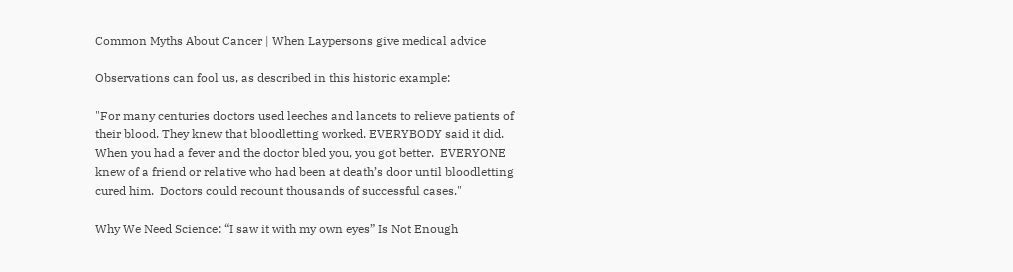Common Myths About Cancer | When Laypersons give medical advice

Observations can fool us, as described in this historic example:

"For many centuries doctors used leeches and lancets to relieve patients of their blood. They knew that bloodletting worked. EVERYBODY said it did. When you had a fever and the doctor bled you, you got better.  EVERYONE knew of a friend or relative who had been at death’s door until bloodletting cured him.  Doctors could recount thousands of successful cases."

Why We Need Science: “I saw it with my own eyes” Is Not Enough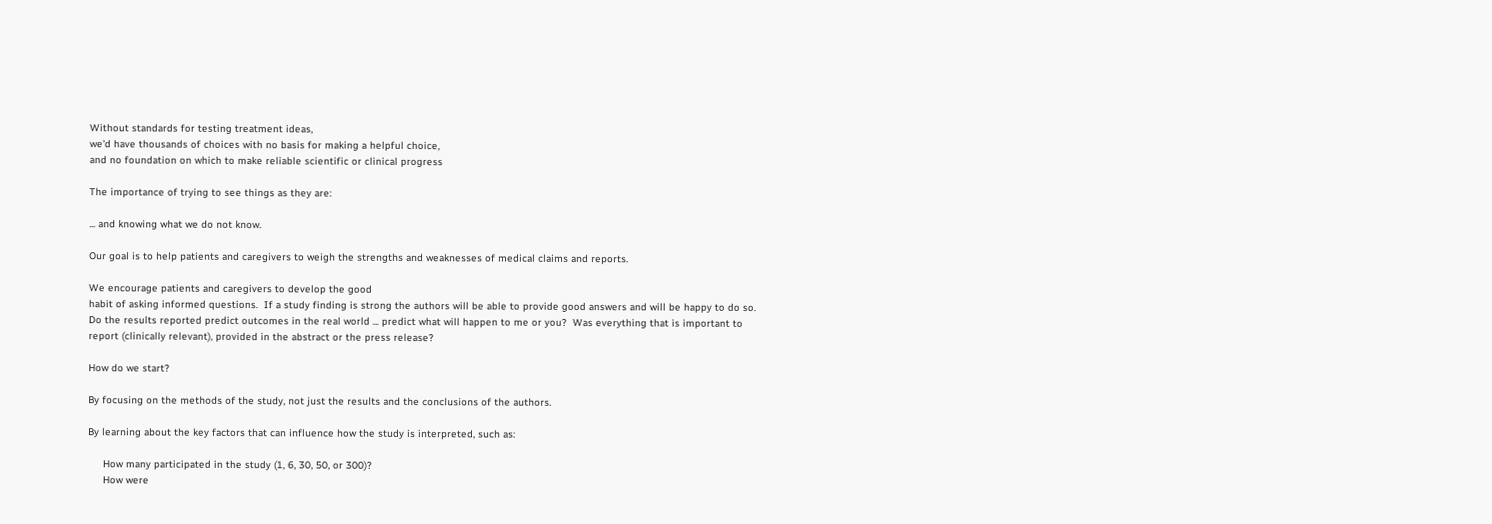Without standards for testing treatment ideas,
we'd have thousands of choices with no basis for making a helpful choice,
and no foundation on which to make reliable scientific or clinical progress

The importance of trying to see things as they are:

... and knowing what we do not know.

Our goal is to help patients and caregivers to weigh the strengths and weaknesses of medical claims and reports.

We encourage patients and caregivers to develop the good
habit of asking informed questions.  If a study finding is strong the authors will be able to provide good answers and will be happy to do so. Do the results reported predict outcomes in the real world ... predict what will happen to me or you?  Was everything that is important to report (clinically relevant), provided in the abstract or the press release?

How do we start?

By focusing on the methods of the study, not just the results and the conclusions of the authors.

By learning about the key factors that can influence how the study is interpreted, such as:

     How many participated in the study (1, 6, 30, 50, or 300)?
     How were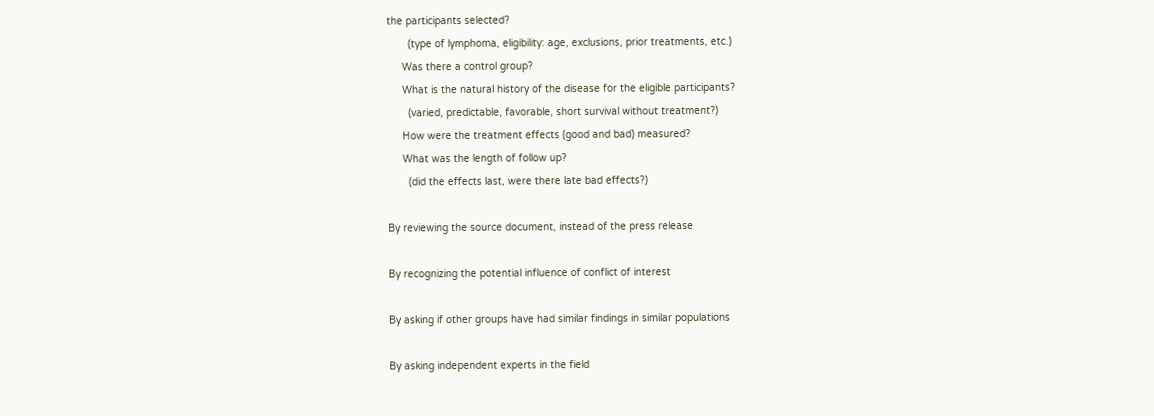the participants selected?
       (type of lymphoma, eligibility: age, exclusions, prior treatments, etc.)
     Was there a control group?
     What is the natural history of the disease for the eligible participants?
       (varied, predictable, favorable, short survival without treatment?)
     How were the treatment effects (good and bad) measured?
     What was the length of follow up?
       (did the effects last, were there late bad effects?)

By reviewing the source document, instead of the press release

By recognizing the potential influence of conflict of interest

By asking if other groups have had similar findings in similar populations

By asking independent experts in the field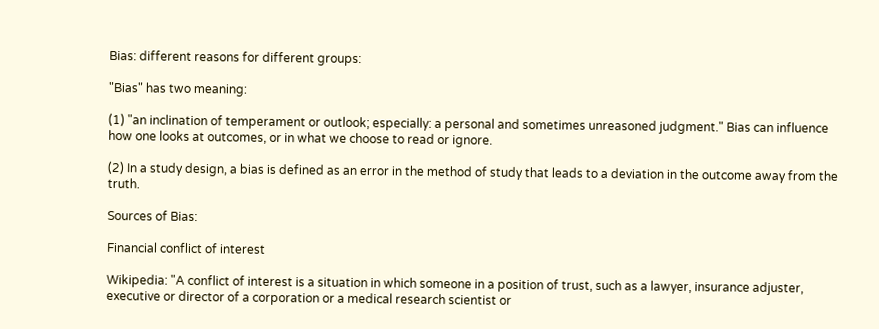Bias: different reasons for different groups:

"Bias" has two meaning:

(1) "an inclination of temperament or outlook; especially: a personal and sometimes unreasoned judgment." Bias can influence how one looks at outcomes, or in what we choose to read or ignore.

(2) In a study design, a bias is defined as an error in the method of study that leads to a deviation in the outcome away from the truth.

Sources of Bias:

Financial conflict of interest

Wikipedia: "A conflict of interest is a situation in which someone in a position of trust, such as a lawyer, insurance adjuster, executive or director of a corporation or a medical research scientist or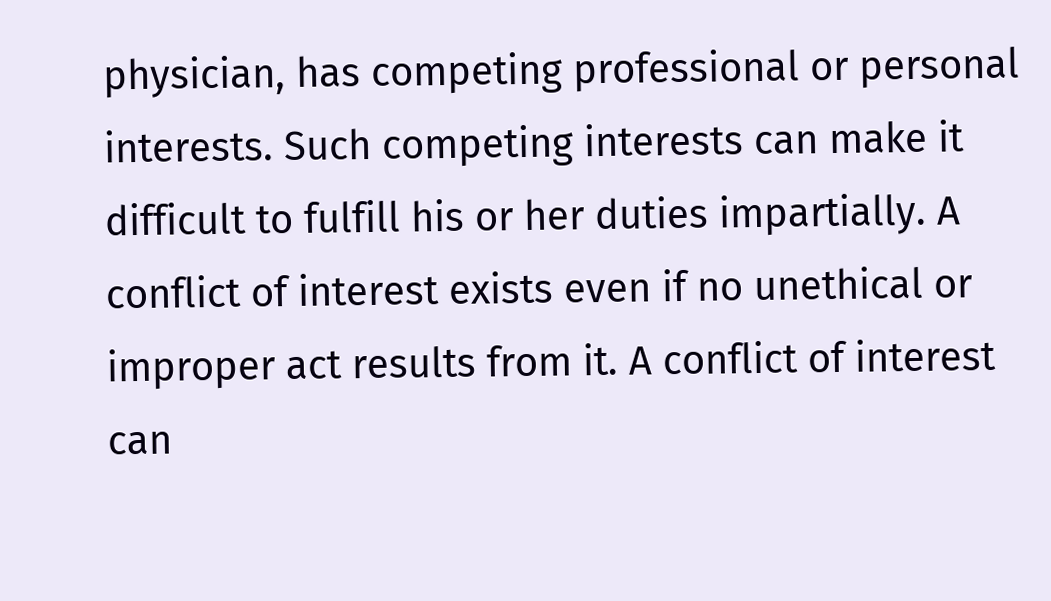physician, has competing professional or personal interests. Such competing interests can make it difficult to fulfill his or her duties impartially. A conflict of interest exists even if no unethical or improper act results from it. A conflict of interest can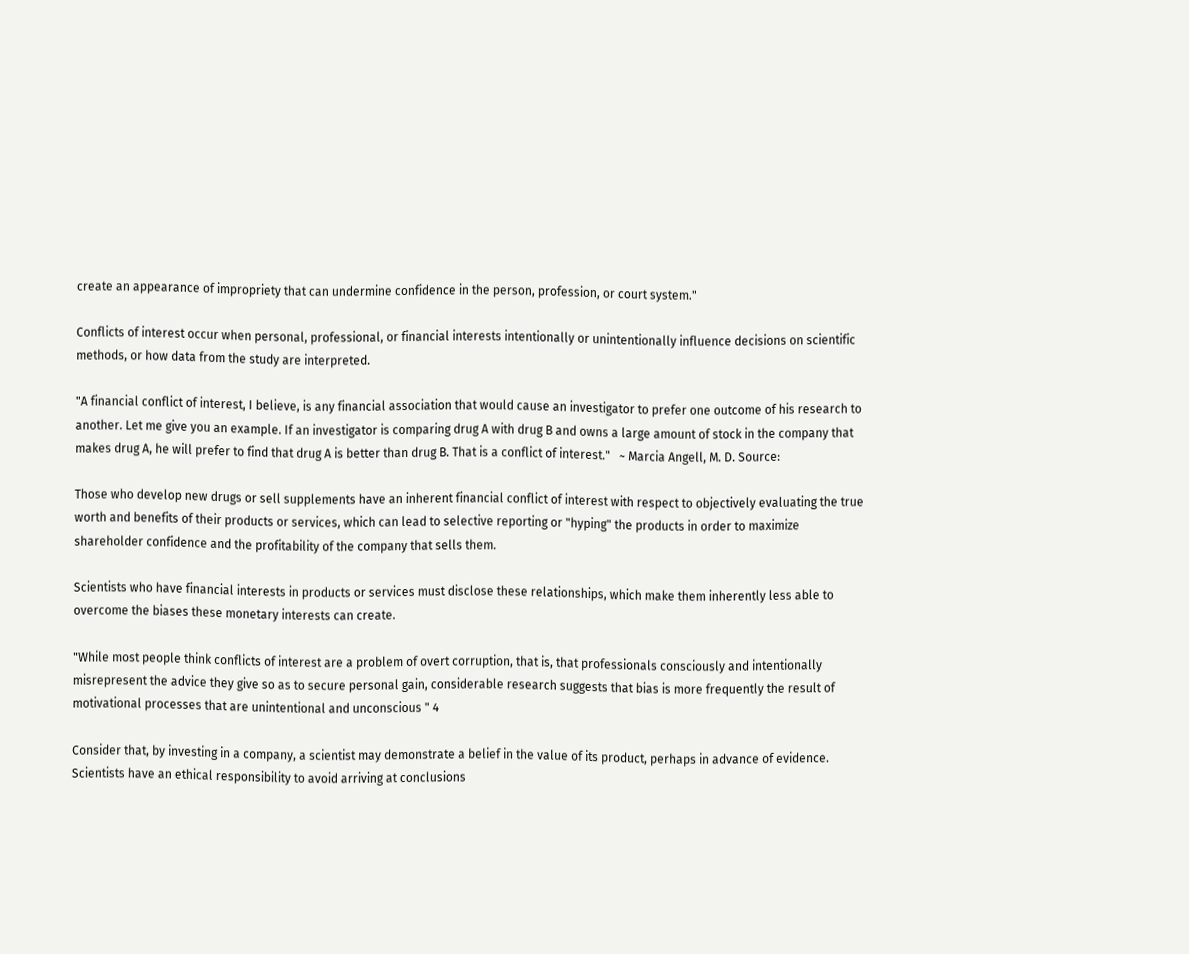create an appearance of impropriety that can undermine confidence in the person, profession, or court system."

Conflicts of interest occur when personal, professional, or financial interests intentionally or unintentionally influence decisions on scientific methods, or how data from the study are interpreted.

"A financial conflict of interest, I believe, is any financial association that would cause an investigator to prefer one outcome of his research to another. Let me give you an example. If an investigator is comparing drug A with drug B and owns a large amount of stock in the company that makes drug A, he will prefer to find that drug A is better than drug B. That is a conflict of interest."   ~ Marcia Angell, M. D. Source:

Those who develop new drugs or sell supplements have an inherent financial conflict of interest with respect to objectively evaluating the true worth and benefits of their products or services, which can lead to selective reporting or "hyping" the products in order to maximize shareholder confidence and the profitability of the company that sells them.

Scientists who have financial interests in products or services must disclose these relationships, which make them inherently less able to overcome the biases these monetary interests can create.

"While most people think conflicts of interest are a problem of overt corruption, that is, that professionals consciously and intentionally misrepresent the advice they give so as to secure personal gain, considerable research suggests that bias is more frequently the result of motivational processes that are unintentional and unconscious " 4

Consider that, by investing in a company, a scientist may demonstrate a belief in the value of its product, perhaps in advance of evidence. Scientists have an ethical responsibility to avoid arriving at conclusions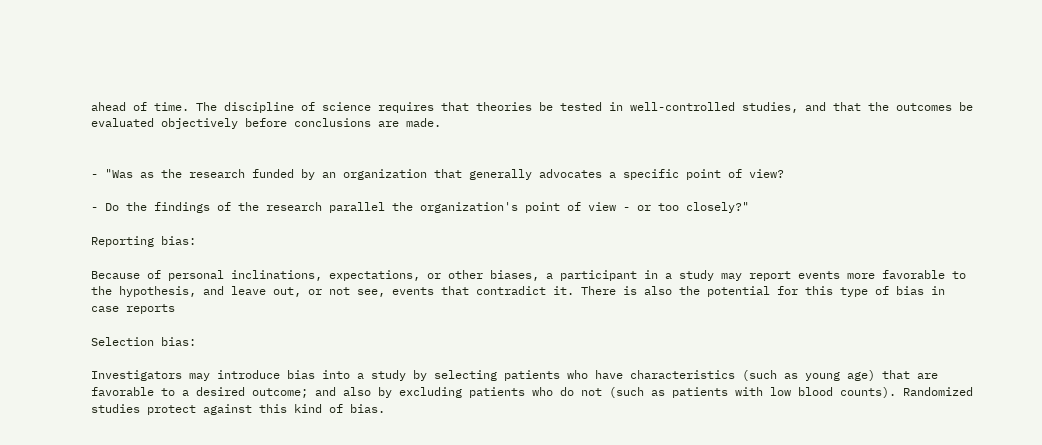ahead of time. The discipline of science requires that theories be tested in well-controlled studies, and that the outcomes be evaluated objectively before conclusions are made.


- "Was as the research funded by an organization that generally advocates a specific point of view?

- Do the findings of the research parallel the organization's point of view - or too closely?"

Reporting bias:

Because of personal inclinations, expectations, or other biases, a participant in a study may report events more favorable to the hypothesis, and leave out, or not see, events that contradict it. There is also the potential for this type of bias in case reports

Selection bias:

Investigators may introduce bias into a study by selecting patients who have characteristics (such as young age) that are favorable to a desired outcome; and also by excluding patients who do not (such as patients with low blood counts). Randomized studies protect against this kind of bias.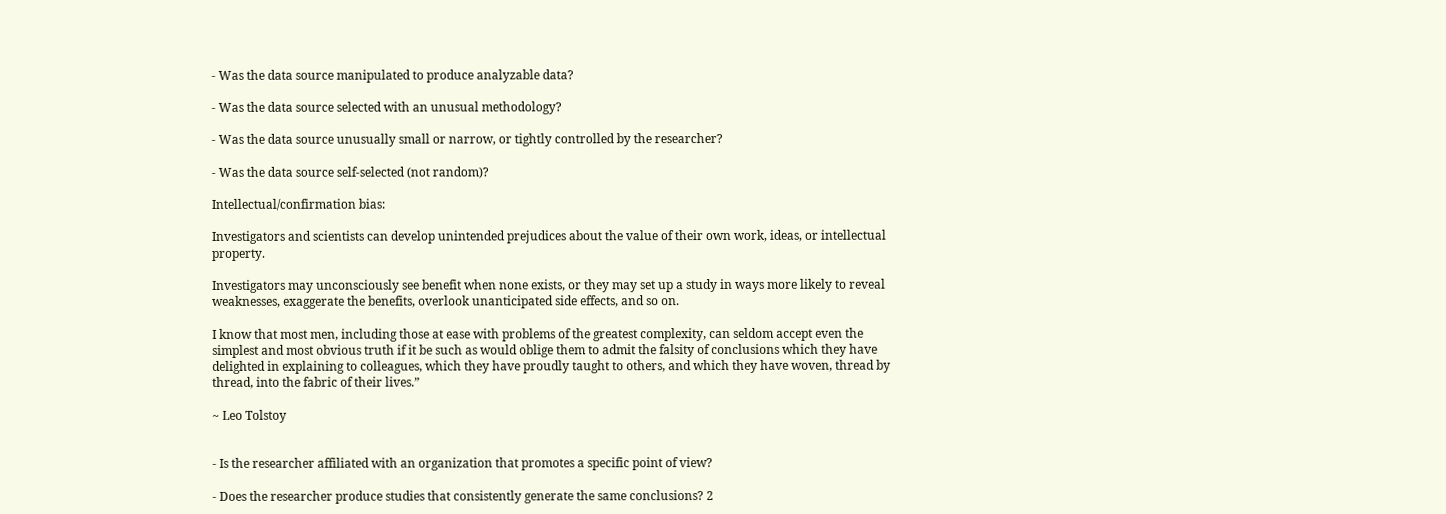- Was the data source manipulated to produce analyzable data?

- Was the data source selected with an unusual methodology?

- Was the data source unusually small or narrow, or tightly controlled by the researcher?

- Was the data source self-selected (not random)?

Intellectual/confirmation bias:

Investigators and scientists can develop unintended prejudices about the value of their own work, ideas, or intellectual property.

Investigators may unconsciously see benefit when none exists, or they may set up a study in ways more likely to reveal weaknesses, exaggerate the benefits, overlook unanticipated side effects, and so on.

I know that most men, including those at ease with problems of the greatest complexity, can seldom accept even the simplest and most obvious truth if it be such as would oblige them to admit the falsity of conclusions which they have delighted in explaining to colleagues, which they have proudly taught to others, and which they have woven, thread by thread, into the fabric of their lives.”

~ Leo Tolstoy


- Is the researcher affiliated with an organization that promotes a specific point of view?

- Does the researcher produce studies that consistently generate the same conclusions? 2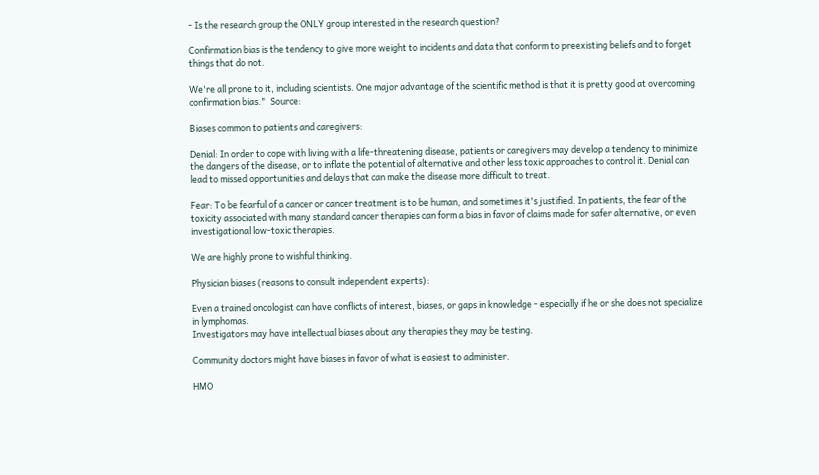- Is the research group the ONLY group interested in the research question?

Confirmation bias is the tendency to give more weight to incidents and data that conform to preexisting beliefs and to forget things that do not.

We're all prone to it, including scientists. One major advantage of the scientific method is that it is pretty good at overcoming confirmation bias."  Source:

Biases common to patients and caregivers:

Denial: In order to cope with living with a life-threatening disease, patients or caregivers may develop a tendency to minimize the dangers of the disease, or to inflate the potential of alternative and other less toxic approaches to control it. Denial can lead to missed opportunities and delays that can make the disease more difficult to treat.

Fear: To be fearful of a cancer or cancer treatment is to be human, and sometimes it's justified. In patients, the fear of the toxicity associated with many standard cancer therapies can form a bias in favor of claims made for safer alternative, or even investigational low-toxic therapies.

We are highly prone to wishful thinking.

Physician biases (reasons to consult independent experts):

Even a trained oncologist can have conflicts of interest, biases, or gaps in knowledge - especially if he or she does not specialize in lymphomas.
Investigators may have intellectual biases about any therapies they may be testing.

Community doctors might have biases in favor of what is easiest to administer.

HMO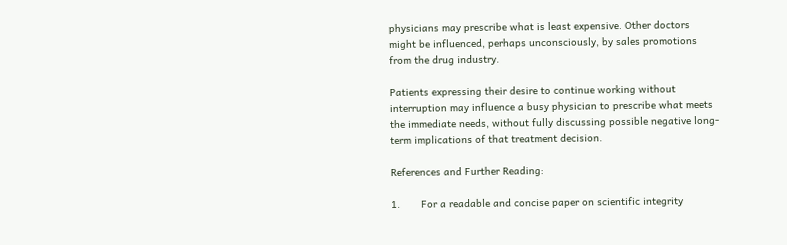physicians may prescribe what is least expensive. Other doctors might be influenced, perhaps unconsciously, by sales promotions from the drug industry.

Patients expressing their desire to continue working without interruption may influence a busy physician to prescribe what meets the immediate needs, without fully discussing possible negative long-term implications of that treatment decision.

References and Further Reading:

1.       For a readable and concise paper on scientific integrity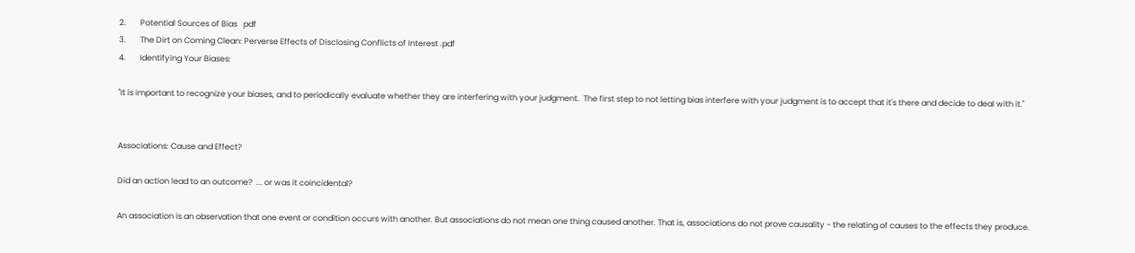2.       Potential Sources of Bias   pdf
3.       The Dirt on Coming Clean: Perverse Effects of Disclosing Conflicts of Interest .pdf
4.       Identifying Your Biases:

"It is important to recognize your biases, and to periodically evaluate whether they are interfering with your judgment.  The first step to not letting bias interfere with your judgment is to accept that it's there and decide to deal with it."


Associations: Cause and Effect?

Did an action lead to an outcome?  ... or was it coincidental?

An association is an observation that one event or condition occurs with another. But associations do not mean one thing caused another. That is, associations do not prove causality - the relating of causes to the effects they produce.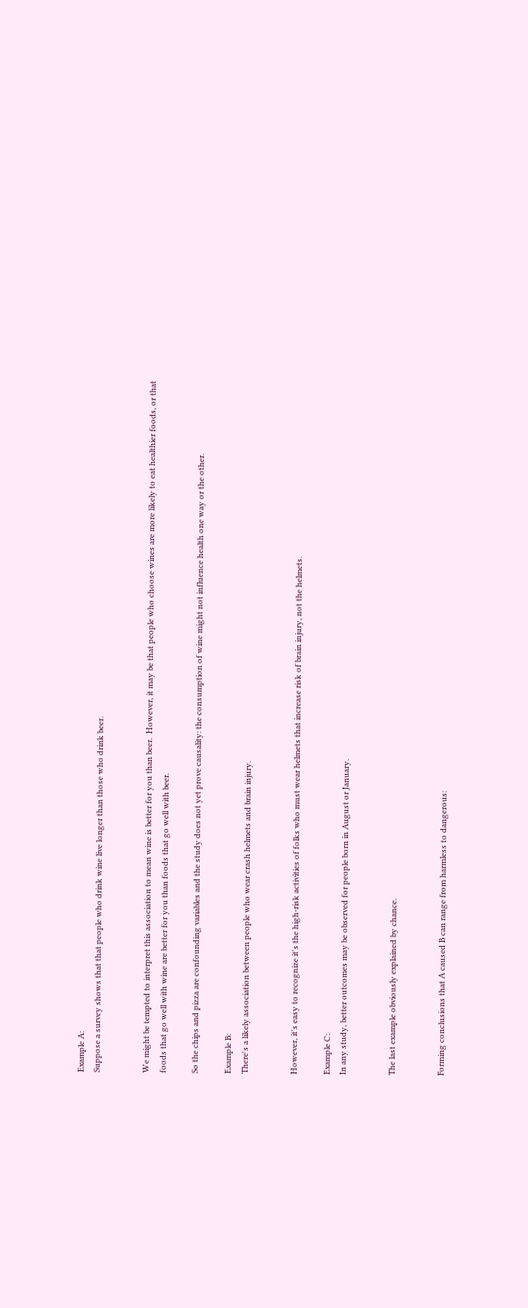Example A:
Suppose a survey shows that that people who drink wine live longer than those who drink beer.


We might be tempted to interpret this association to mean wine is better for you than beer.  However, it may be that people who choose wines are more likely to eat healthier foods, or that foods that go well with wine are better for you than foods that go well with beer.

So the chips and pizza are confounding variables and the study does not yet prove causality: the consumption of wine might not influence health one way or the other.

Example B:
There's a likely association between people who wear crash helmets and brain injury.


However, it's easy to recognize it's the high-risk activities of folks who must wear helmets that increase risk of brain injury, not the helmets.

Example C:
In any study, better outcomes may be observed for people born in August or January.


The last example obviously explained by chance.


Forming conclusions that A caused B can range from harmless to dangerous: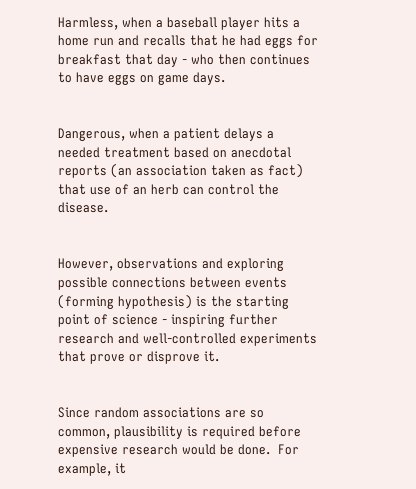Harmless, when a baseball player hits a home run and recalls that he had eggs for breakfast that day - who then continues to have eggs on game days.


Dangerous, when a patient delays a needed treatment based on anecdotal reports (an association taken as fact) that use of an herb can control the disease.


However, observations and exploring possible connections between events (forming hypothesis) is the starting point of science - inspiring further research and well-controlled experiments that prove or disprove it.


Since random associations are so common, plausibility is required before expensive research would be done.  For example, it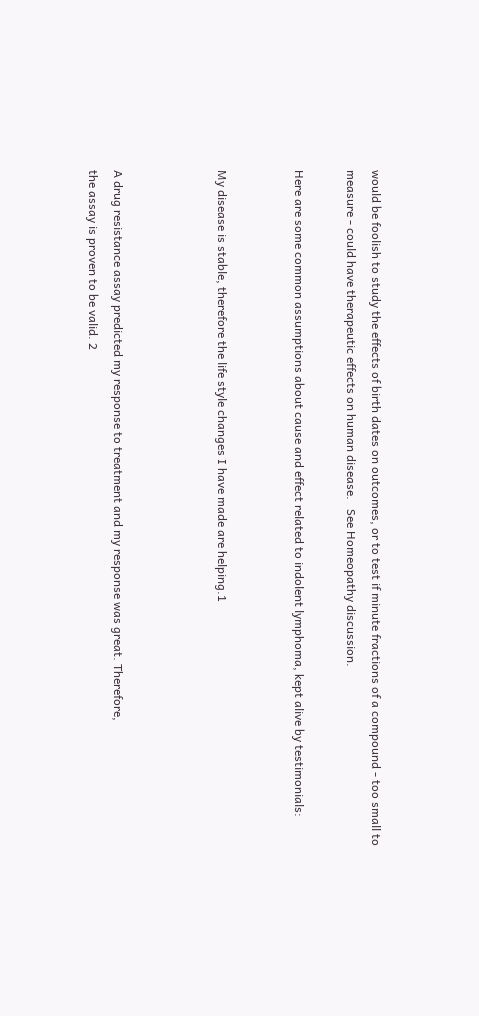would be foolish to study the effects of birth dates on outcomes, or to test if minute fractions of a compound - too small to measure - could have therapeutic effects on human disease.   See Homeopathy discussion.

Here are some common assumptions about cause and effect related to indolent lymphoma, kept alive by testimonials:


My disease is stable, therefore the life style changes I have made are helping.1



A drug resistance assay predicted my response to treatment and my response was great. Therefore,
the assay is proven to be valid. 2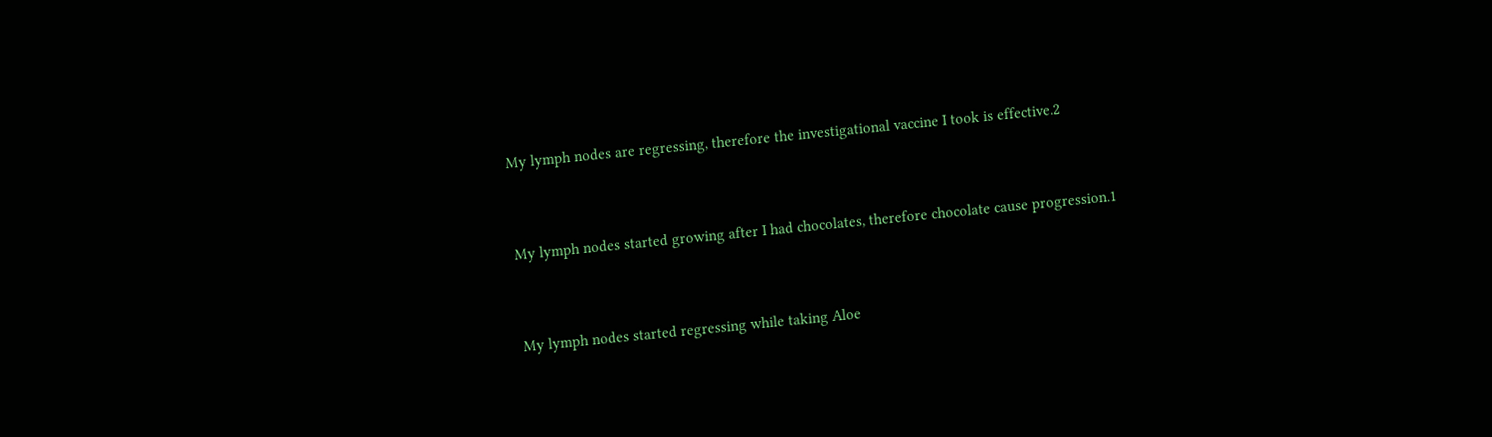My lymph nodes are regressing, therefore the investigational vaccine I took is effective.2



My lymph nodes started growing after I had chocolates, therefore chocolate cause progression.1



My lymph nodes started regressing while taking Aloe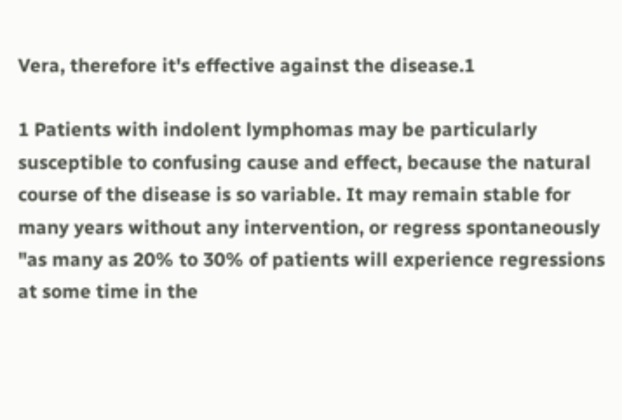Vera, therefore it's effective against the disease.1

1 Patients with indolent lymphomas may be particularly susceptible to confusing cause and effect, because the natural course of the disease is so variable. It may remain stable for many years without any intervention, or regress spontaneously "as many as 20% to 30% of patients will experience regressions at some time in the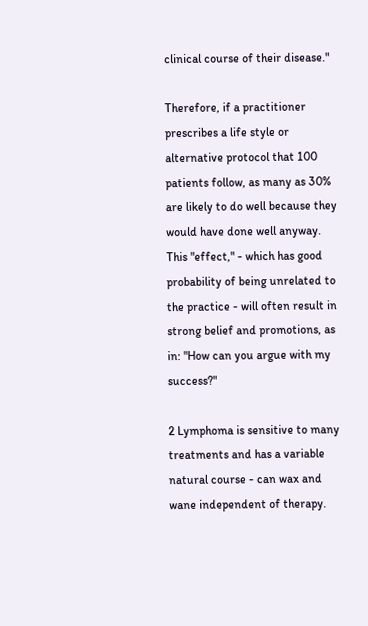clinical course of their disease."

Therefore, if a practitioner prescribes a life style or alternative protocol that 100 patients follow, as many as 30% are likely to do well because they would have done well anyway. This "effect," - which has good probability of being unrelated to the practice - will often result in strong belief and promotions, as in: "How can you argue with my success?"

2 Lymphoma is sensitive to many treatments and has a variable natural course - can wax and wane independent of therapy.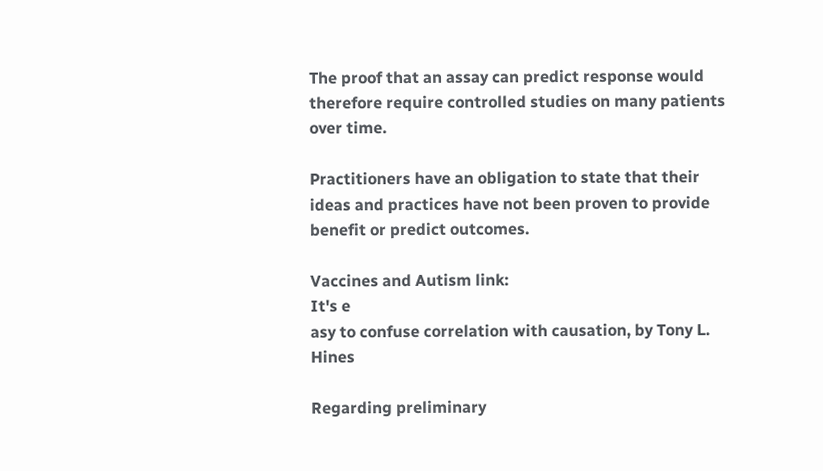The proof that an assay can predict response would therefore require controlled studies on many patients over time.

Practitioners have an obligation to state that their ideas and practices have not been proven to provide benefit or predict outcomes.

Vaccines and Autism link:
It's e
asy to confuse correlation with causation, by Tony L. Hines

Regarding preliminary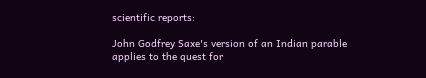scientific reports:

John Godfrey Saxe's version of an Indian parable applies to the quest for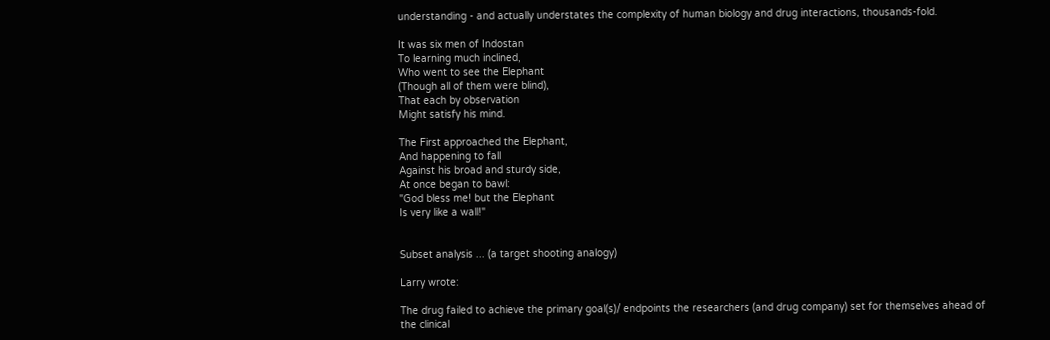understanding - and actually understates the complexity of human biology and drug interactions, thousands-fold.

It was six men of Indostan
To learning much inclined,
Who went to see the Elephant
(Though all of them were blind),
That each by observation
Might satisfy his mind.

The First approached the Elephant,
And happening to fall
Against his broad and sturdy side,
At once began to bawl:
"God bless me! but the Elephant
Is very like a wall!"


Subset analysis ... (a target shooting analogy)

Larry wrote:

The drug failed to achieve the primary goal(s)/ endpoints the researchers (and drug company) set for themselves ahead of the clinical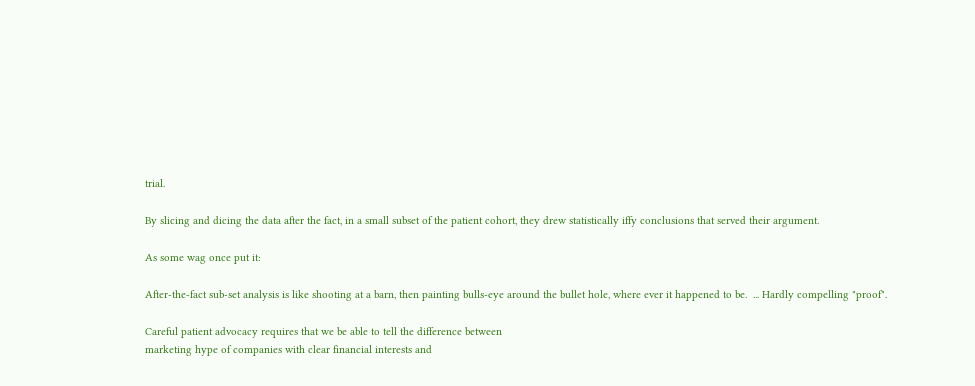trial.

By slicing and dicing the data after the fact, in a small subset of the patient cohort, they drew statistically iffy conclusions that served their argument.

As some wag once put it:

After-the-fact sub-set analysis is like shooting at a barn, then painting bulls-eye around the bullet hole, where ever it happened to be.  ... Hardly compelling "proof".

Careful patient advocacy requires that we be able to tell the difference between
marketing hype of companies with clear financial interests and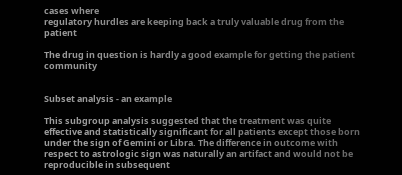cases where
regulatory hurdles are keeping back a truly valuable drug from the patient

The drug in question is hardly a good example for getting the patient community


Subset analysis - an example

This subgroup analysis suggested that the treatment was quite effective and statistically significant for all patients except those born under the sign of Gemini or Libra. The difference in outcome with respect to astrologic sign was naturally an artifact and would not be reproducible in subsequent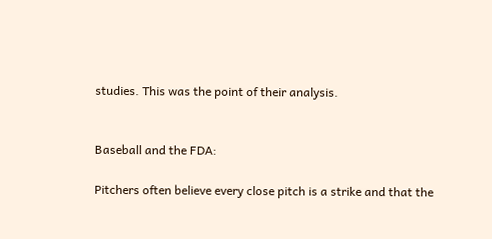studies. This was the point of their analysis.


Baseball and the FDA:

Pitchers often believe every close pitch is a strike and that the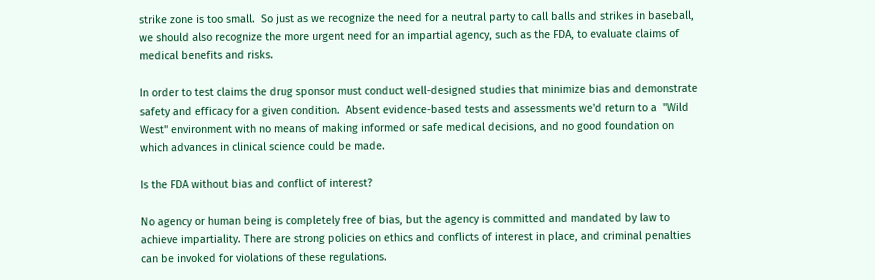strike zone is too small.  So just as we recognize the need for a neutral party to call balls and strikes in baseball, we should also recognize the more urgent need for an impartial agency, such as the FDA, to evaluate claims of medical benefits and risks.

In order to test claims the drug sponsor must conduct well-designed studies that minimize bias and demonstrate safety and efficacy for a given condition.  Absent evidence-based tests and assessments we'd return to a  "Wild West" environment with no means of making informed or safe medical decisions, and no good foundation on which advances in clinical science could be made.

Is the FDA without bias and conflict of interest?

No agency or human being is completely free of bias, but the agency is committed and mandated by law to achieve impartiality. There are strong policies on ethics and conflicts of interest in place, and criminal penalties can be invoked for violations of these regulations.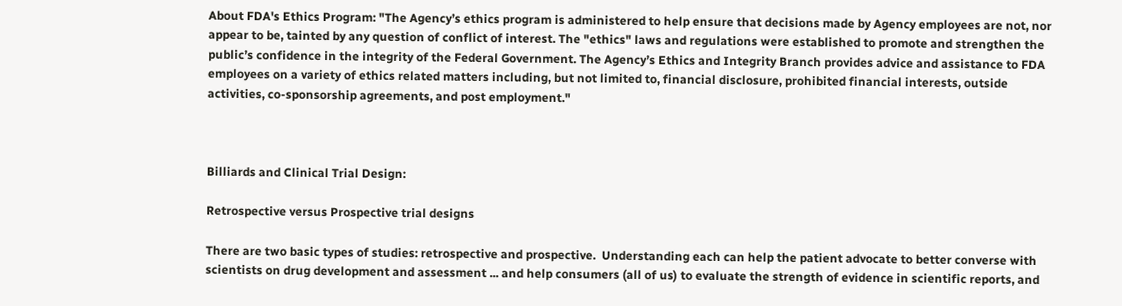About FDA's Ethics Program: "The Agency’s ethics program is administered to help ensure that decisions made by Agency employees are not, nor appear to be, tainted by any question of conflict of interest. The "ethics" laws and regulations were established to promote and strengthen the public’s confidence in the integrity of the Federal Government. The Agency’s Ethics and Integrity Branch provides advice and assistance to FDA employees on a variety of ethics related matters including, but not limited to, financial disclosure, prohibited financial interests, outside activities, co-sponsorship agreements, and post employment."



Billiards and Clinical Trial Design:

Retrospective versus Prospective trial designs

There are two basic types of studies: retrospective and prospective.  Understanding each can help the patient advocate to better converse with scientists on drug development and assessment ... and help consumers (all of us) to evaluate the strength of evidence in scientific reports, and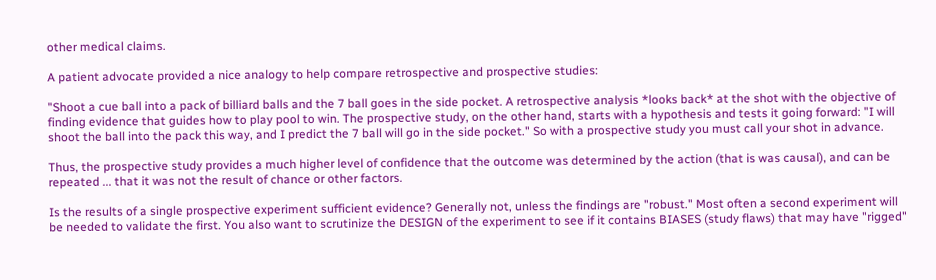other medical claims.

A patient advocate provided a nice analogy to help compare retrospective and prospective studies:

"Shoot a cue ball into a pack of billiard balls and the 7 ball goes in the side pocket. A retrospective analysis *looks back* at the shot with the objective of finding evidence that guides how to play pool to win. The prospective study, on the other hand, starts with a hypothesis and tests it going forward: "I will shoot the ball into the pack this way, and I predict the 7 ball will go in the side pocket." So with a prospective study you must call your shot in advance.

Thus, the prospective study provides a much higher level of confidence that the outcome was determined by the action (that is was causal), and can be repeated ... that it was not the result of chance or other factors.

Is the results of a single prospective experiment sufficient evidence? Generally not, unless the findings are "robust." Most often a second experiment will be needed to validate the first. You also want to scrutinize the DESIGN of the experiment to see if it contains BIASES (study flaws) that may have "rigged"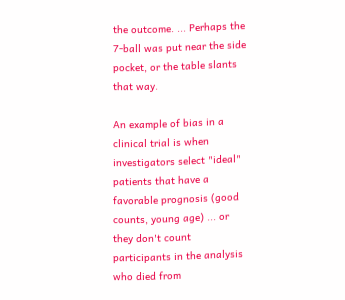the outcome. ... Perhaps the 7-ball was put near the side pocket, or the table slants that way.

An example of bias in a clinical trial is when investigators select "ideal" patients that have a favorable prognosis (good counts, young age) ... or they don't count participants in the analysis who died from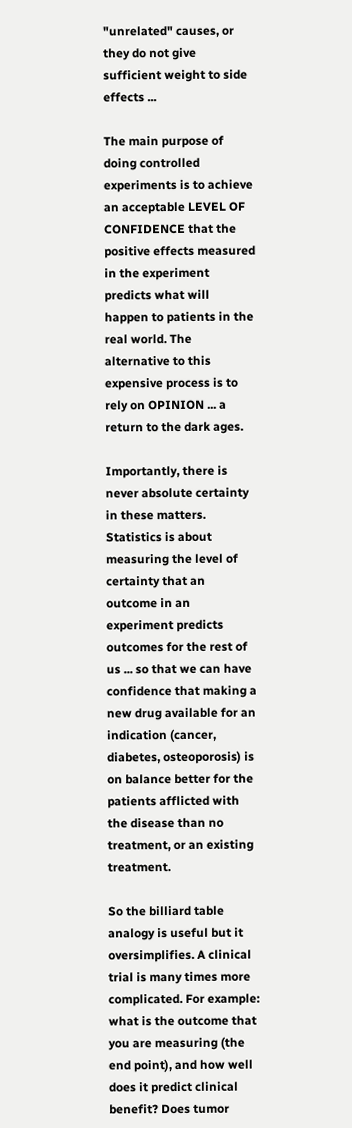"unrelated" causes, or they do not give sufficient weight to side effects ...

The main purpose of doing controlled experiments is to achieve an acceptable LEVEL OF CONFIDENCE that the positive effects measured in the experiment predicts what will happen to patients in the real world. The alternative to this expensive process is to rely on OPINION ... a return to the dark ages.

Importantly, there is never absolute certainty in these matters. Statistics is about measuring the level of certainty that an outcome in an experiment predicts outcomes for the rest of us ... so that we can have confidence that making a new drug available for an indication (cancer, diabetes, osteoporosis) is on balance better for the patients afflicted with the disease than no treatment, or an existing treatment.

So the billiard table analogy is useful but it oversimplifies. A clinical trial is many times more complicated. For example: what is the outcome that you are measuring (the end point), and how well does it predict clinical benefit? Does tumor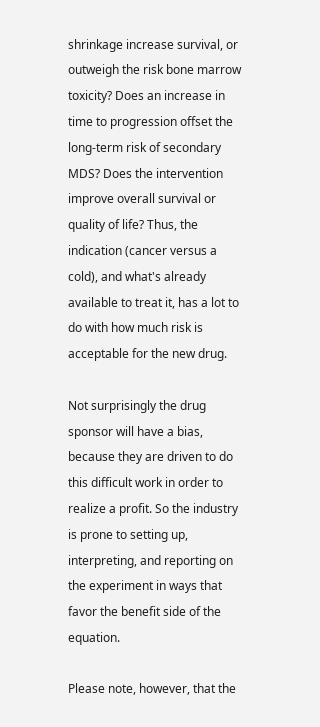shrinkage increase survival, or outweigh the risk bone marrow toxicity? Does an increase in time to progression offset the long-term risk of secondary MDS? Does the intervention improve overall survival or quality of life? Thus, the indication (cancer versus a cold), and what's already available to treat it, has a lot to do with how much risk is acceptable for the new drug.

Not surprisingly the drug sponsor will have a bias, because they are driven to do this difficult work in order to realize a profit. So the industry is prone to setting up, interpreting, and reporting on the experiment in ways that favor the benefit side of the equation.

Please note, however, that the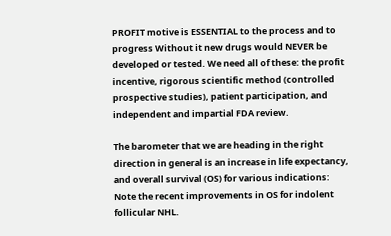PROFIT motive is ESSENTIAL to the process and to progress Without it new drugs would NEVER be developed or tested. We need all of these: the profit incentive, rigorous scientific method (controlled prospective studies), patient participation, and independent and impartial FDA review.

The barometer that we are heading in the right direction in general is an increase in life expectancy, and overall survival (OS) for various indications: Note the recent improvements in OS for indolent follicular NHL.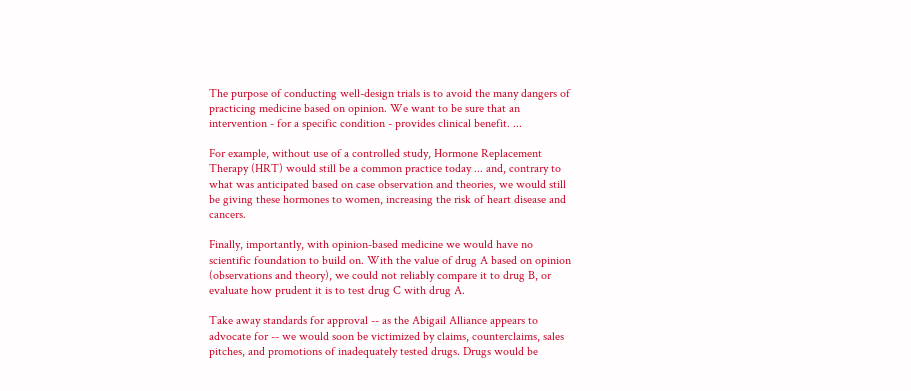The purpose of conducting well-design trials is to avoid the many dangers of practicing medicine based on opinion. We want to be sure that an intervention - for a specific condition - provides clinical benefit. ...

For example, without use of a controlled study, Hormone Replacement Therapy (HRT) would still be a common practice today ... and, contrary to what was anticipated based on case observation and theories, we would still be giving these hormones to women, increasing the risk of heart disease and cancers.

Finally, importantly, with opinion-based medicine we would have no scientific foundation to build on. With the value of drug A based on opinion (observations and theory), we could not reliably compare it to drug B, or evaluate how prudent it is to test drug C with drug A.

Take away standards for approval -- as the Abigail Alliance appears to advocate for -- we would soon be victimized by claims, counterclaims, sales pitches, and promotions of inadequately tested drugs. Drugs would be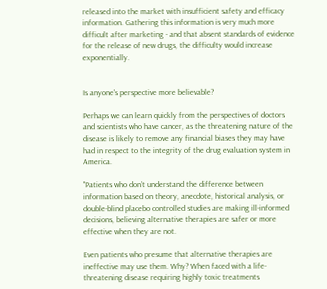released into the market with insufficient safety and efficacy information. Gathering this information is very much more difficult after marketing - and that absent standards of evidence for the release of new drugs, the difficulty would increase exponentially.


Is anyone's perspective more believable?

Perhaps we can learn quickly from the perspectives of doctors and scientists who have cancer, as the threatening nature of the disease is likely to remove any financial biases they may have had in respect to the integrity of the drug evaluation system in America.

"Patients who don’t understand the difference between information based on theory, anecdote, historical analysis, or double-blind placebo controlled studies are making ill-informed decisions, believing alternative therapies are safer or more effective when they are not.

Even patients who presume that alternative therapies are ineffective may use them. Why? When faced with a life-threatening disease requiring highly toxic treatments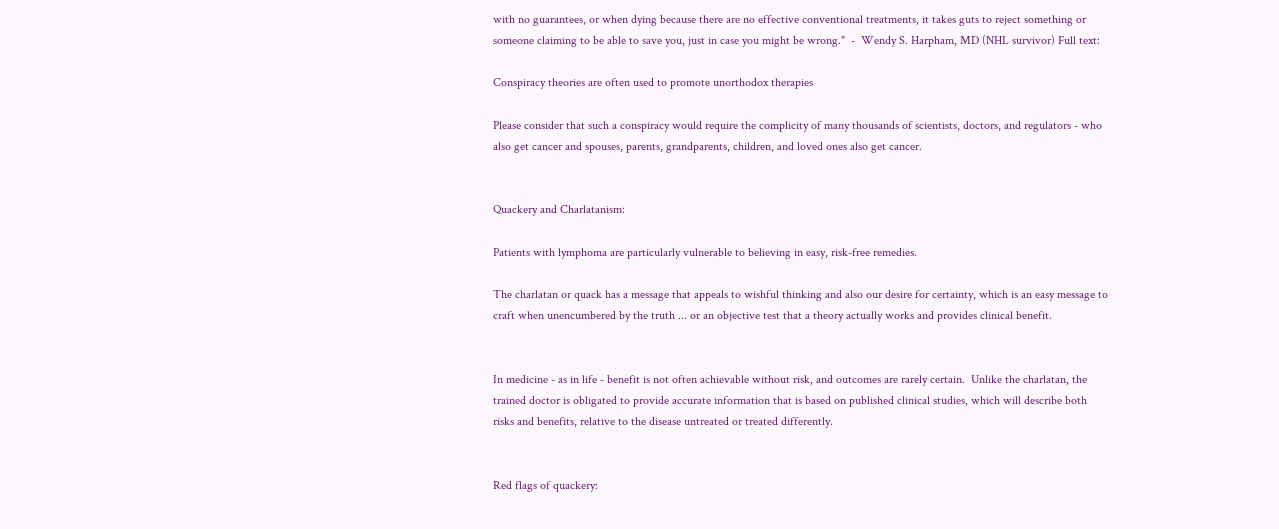with no guarantees, or when dying because there are no effective conventional treatments, it takes guts to reject something or someone claiming to be able to save you, just in case you might be wrong."  -  Wendy S. Harpham, MD (NHL survivor) Full text:

Conspiracy theories are often used to promote unorthodox therapies

Please consider that such a conspiracy would require the complicity of many thousands of scientists, doctors, and regulators - who also get cancer and spouses, parents, grandparents, children, and loved ones also get cancer.


Quackery and Charlatanism:

Patients with lymphoma are particularly vulnerable to believing in easy, risk-free remedies.

The charlatan or quack has a message that appeals to wishful thinking and also our desire for certainty, which is an easy message to craft when unencumbered by the truth ... or an objective test that a theory actually works and provides clinical benefit.


In medicine - as in life - benefit is not often achievable without risk, and outcomes are rarely certain.  Unlike the charlatan, the trained doctor is obligated to provide accurate information that is based on published clinical studies, which will describe both risks and benefits, relative to the disease untreated or treated differently.


Red flags of quackery: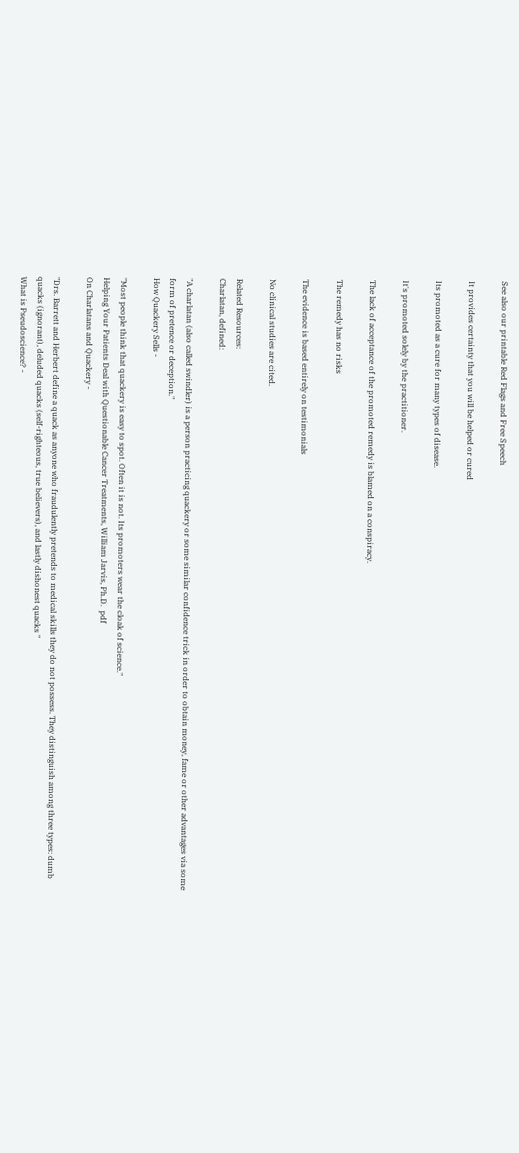See also our printable Red Flags and Free Speech

It provides certainty that you will be helped or cured

Its promoted as a cure for many types of disease.

It's promoted solely by the practitioner.

The lack of acceptance of the promoted remedy is blamed on a conspiracy.

The remedy has no risks

The evidence is based entirely on testimonials

No clinical studies are cited.

Related Resources:
Charlatan, defined:

"A charlatan (also called swindler) is a person practicing quackery or some similar confidence trick in order to obtain money, fame or other advantages via some form of pretence or deception."
How Quackery Sells -

"Most people think that quackery is easy to spot. Often it is not. Its promoters wear the cloak of science."
Helping Your Patients Deal with Questionable Cancer Treatments, William Jarvis, Ph.D.  pdf
On Charlatans and Quackery -

"Drs. Barrett and Herbert define a quack as anyone who fraudulently pretends to medical skills they do not possess. They distinguish among three types: dumb quacks (ignorant), deluded quacks (self-righteous, true believers), and lastly dishonest quacks "
What is Pseudoscience? -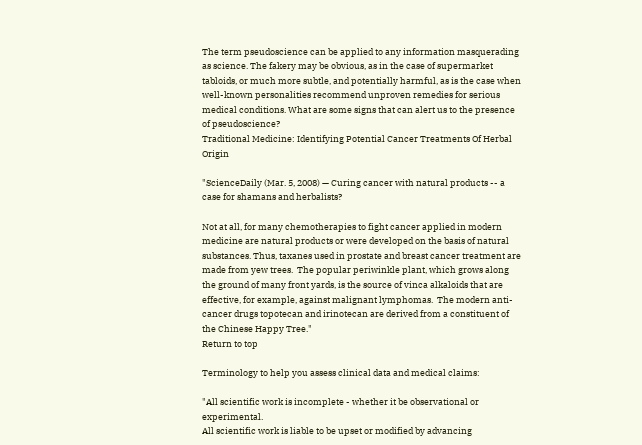The term pseudoscience can be applied to any information masquerading as science. The fakery may be obvious, as in the case of supermarket tabloids, or much more subtle, and potentially harmful, as is the case when well-known personalities recommend unproven remedies for serious medical conditions. What are some signs that can alert us to the presence of pseudoscience?
Traditional Medicine: Identifying Potential Cancer Treatments Of Herbal Origin

"ScienceDaily (Mar. 5, 2008) — Curing cancer with natural products -- a case for shamans and herbalists?

Not at all, for many chemotherapies to fight cancer applied in modern medicine are natural products or were developed on the basis of natural substances. Thus, taxanes used in prostate and breast cancer treatment are made from yew trees.  The popular periwinkle plant, which grows along the ground of many front yards, is the source of vinca alkaloids that are effective, for example, against malignant lymphomas.  The modern anti-cancer drugs topotecan and irinotecan are derived from a constituent of the Chinese Happy Tree."
Return to top

Terminology to help you assess clinical data and medical claims:

"All scientific work is incomplete - whether it be observational or experimental.
All scientific work is liable to be upset or modified by advancing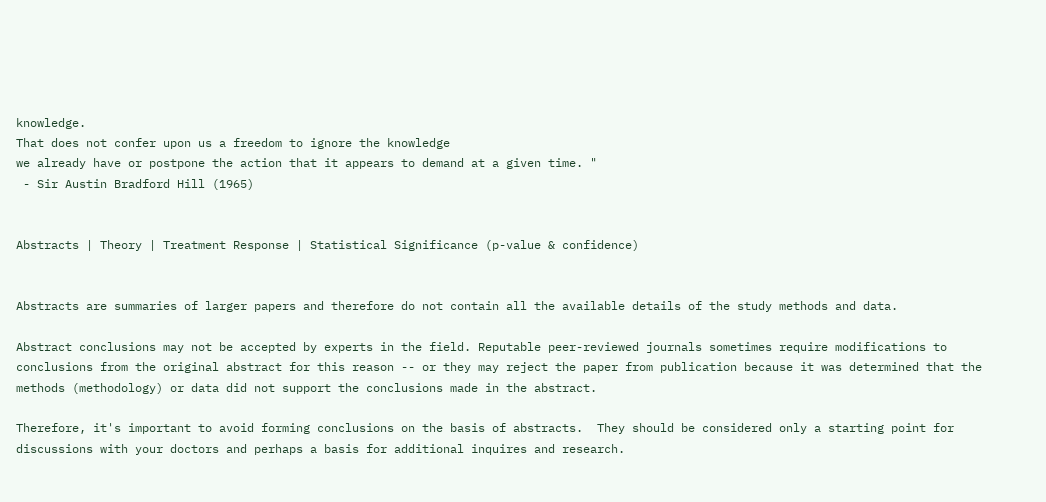knowledge.
That does not confer upon us a freedom to ignore the knowledge
we already have or postpone the action that it appears to demand at a given time. "
 - Sir Austin Bradford Hill (1965)


Abstracts | Theory | Treatment Response | Statistical Significance (p-value & confidence)


Abstracts are summaries of larger papers and therefore do not contain all the available details of the study methods and data.

Abstract conclusions may not be accepted by experts in the field. Reputable peer-reviewed journals sometimes require modifications to conclusions from the original abstract for this reason -- or they may reject the paper from publication because it was determined that the methods (methodology) or data did not support the conclusions made in the abstract.

Therefore, it's important to avoid forming conclusions on the basis of abstracts.  They should be considered only a starting point for discussions with your doctors and perhaps a basis for additional inquires and research.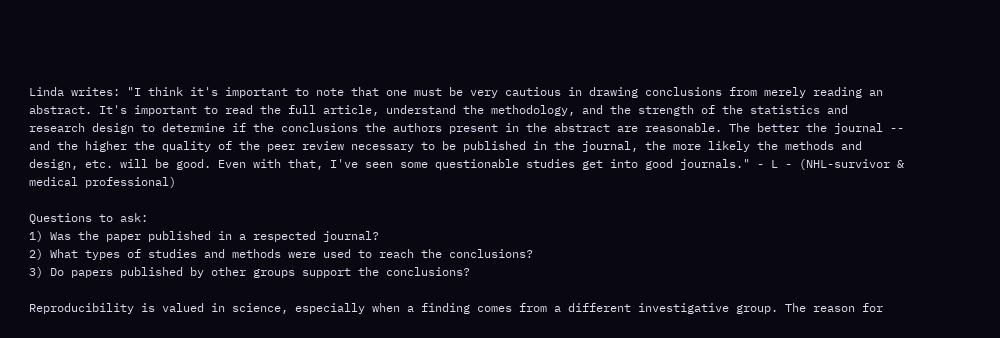Linda writes: "I think it's important to note that one must be very cautious in drawing conclusions from merely reading an abstract. It's important to read the full article, understand the methodology, and the strength of the statistics and research design to determine if the conclusions the authors present in the abstract are reasonable. The better the journal -- and the higher the quality of the peer review necessary to be published in the journal, the more likely the methods and design, etc. will be good. Even with that, I've seen some questionable studies get into good journals." - L - (NHL-survivor & medical professional)

Questions to ask:
1) Was the paper published in a respected journal?
2) What types of studies and methods were used to reach the conclusions?
3) Do papers published by other groups support the conclusions?

Reproducibility is valued in science, especially when a finding comes from a different investigative group. The reason for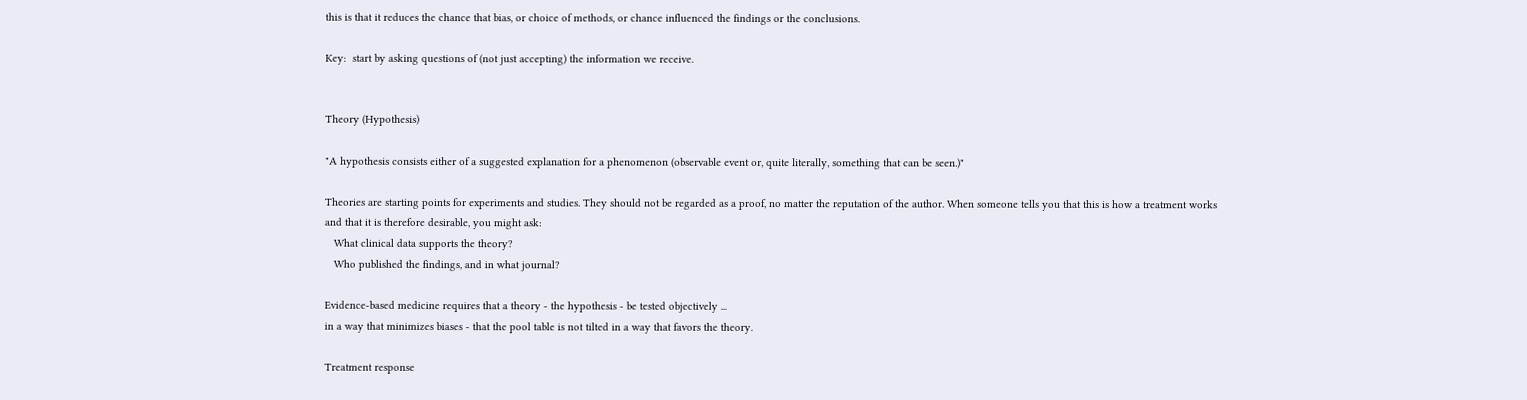this is that it reduces the chance that bias, or choice of methods, or chance influenced the findings or the conclusions.

Key:  start by asking questions of (not just accepting) the information we receive.


Theory (Hypothesis)

"A hypothesis consists either of a suggested explanation for a phenomenon (observable event or, quite literally, something that can be seen.)"

Theories are starting points for experiments and studies. They should not be regarded as a proof, no matter the reputation of the author. When someone tells you that this is how a treatment works and that it is therefore desirable, you might ask:
   What clinical data supports the theory?
   Who published the findings, and in what journal?

Evidence-based medicine requires that a theory - the hypothesis - be tested objectively ...
in a way that minimizes biases - that the pool table is not tilted in a way that favors the theory.

Treatment response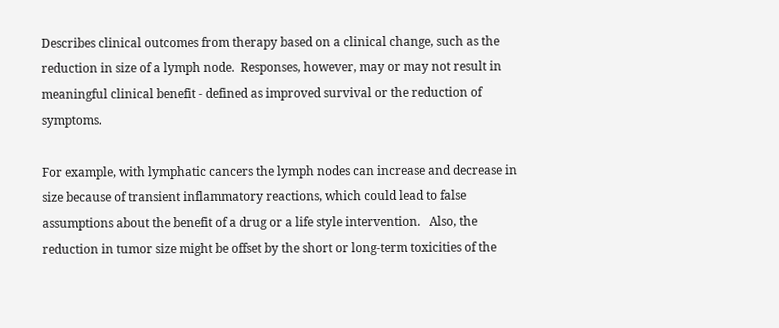Describes clinical outcomes from therapy based on a clinical change, such as the reduction in size of a lymph node.  Responses, however, may or may not result in meaningful clinical benefit - defined as improved survival or the reduction of symptoms.

For example, with lymphatic cancers the lymph nodes can increase and decrease in size because of transient inflammatory reactions, which could lead to false assumptions about the benefit of a drug or a life style intervention.   Also, the reduction in tumor size might be offset by the short or long-term toxicities of the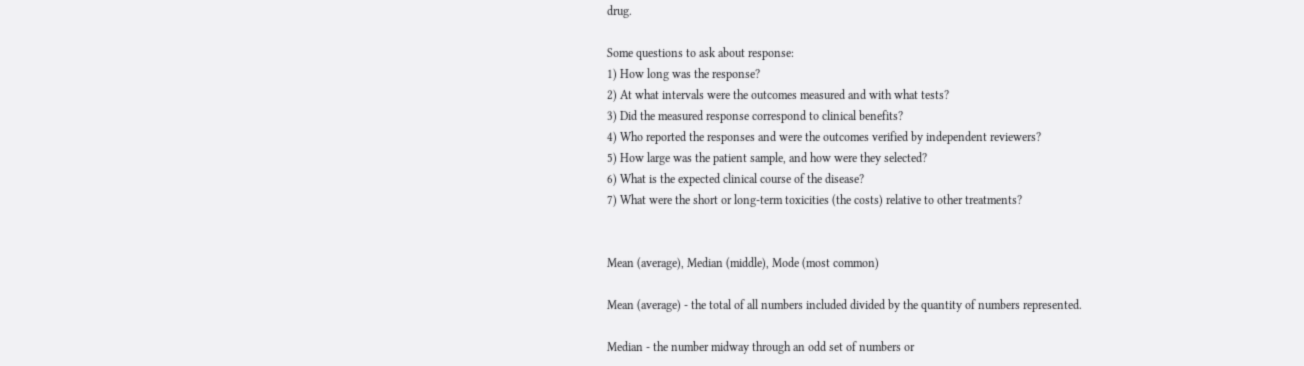drug.

Some questions to ask about response:
1) How long was the response?
2) At what intervals were the outcomes measured and with what tests?
3) Did the measured response correspond to clinical benefits?
4) Who reported the responses and were the outcomes verified by independent reviewers?
5) How large was the patient sample, and how were they selected?
6) What is the expected clinical course of the disease?
7) What were the short or long-term toxicities (the costs) relative to other treatments?


Mean (average), Median (middle), Mode (most common)

Mean (average) - the total of all numbers included divided by the quantity of numbers represented.

Median - the number midway through an odd set of numbers or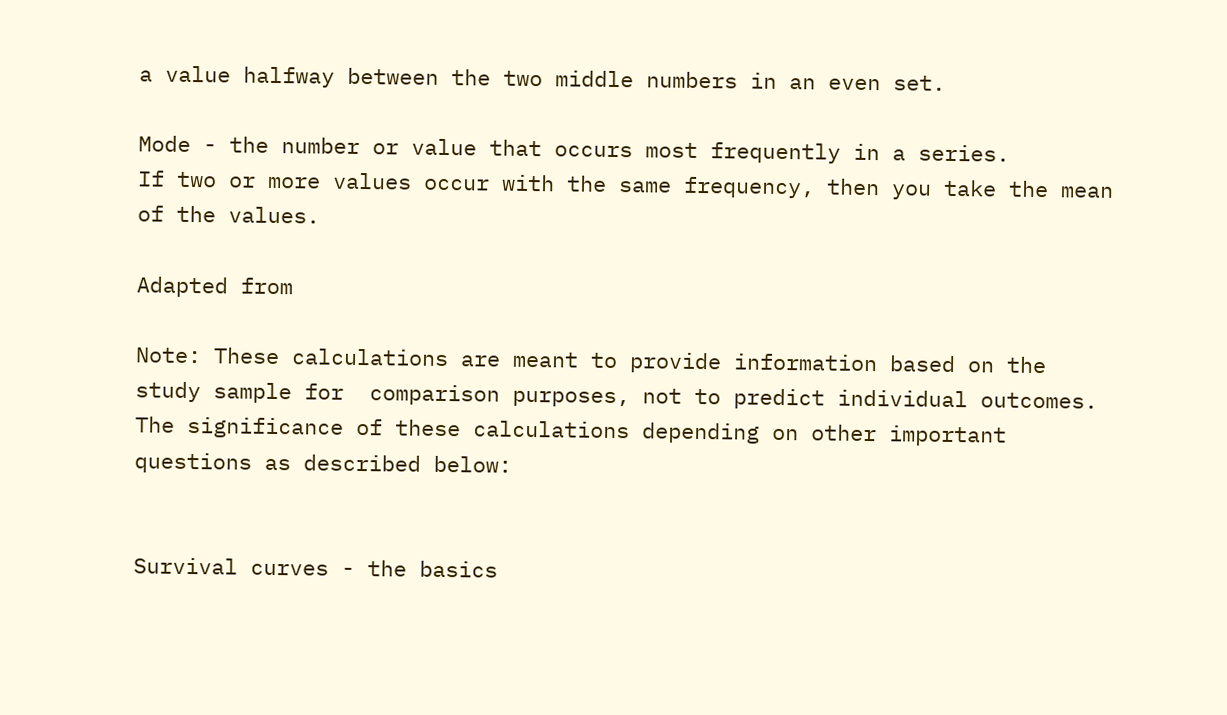a value halfway between the two middle numbers in an even set.

Mode - the number or value that occurs most frequently in a series.
If two or more values occur with the same frequency, then you take the mean of the values.

Adapted from

Note: These calculations are meant to provide information based on the study sample for  comparison purposes, not to predict individual outcomes.  The significance of these calculations depending on other important questions as described below:


Survival curves - the basics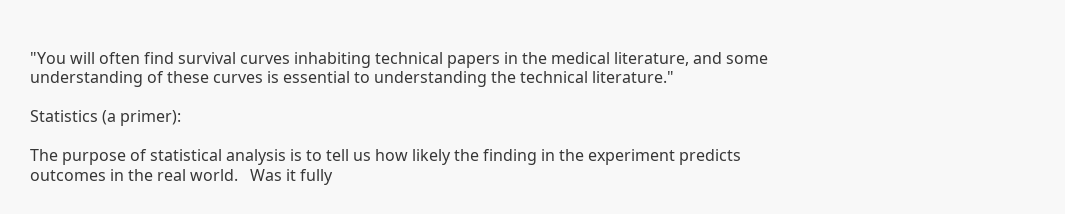"You will often find survival curves inhabiting technical papers in the medical literature, and some understanding of these curves is essential to understanding the technical literature."

Statistics (a primer):

The purpose of statistical analysis is to tell us how likely the finding in the experiment predicts outcomes in the real world.   Was it fully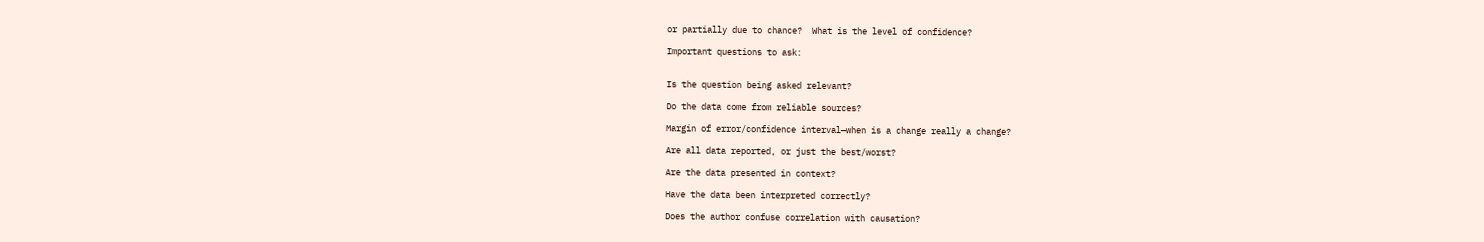or partially due to chance?  What is the level of confidence?

Important questions to ask:


Is the question being asked relevant?

Do the data come from reliable sources?

Margin of error/confidence interval—when is a change really a change?

Are all data reported, or just the best/worst?

Are the data presented in context?

Have the data been interpreted correctly?

Does the author confuse correlation with causation?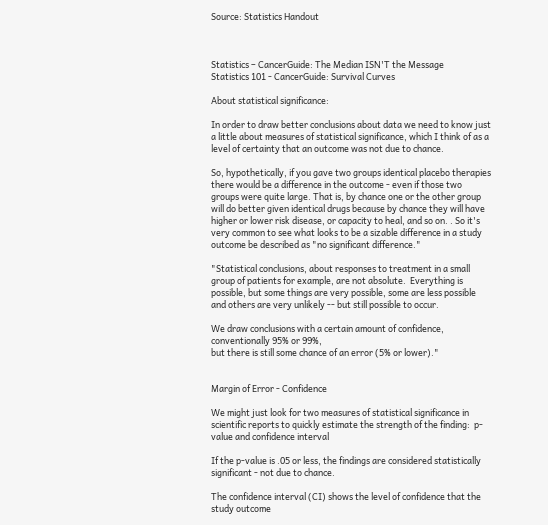Source: Statistics Handout



Statistics – CancerGuide: The Median ISN'T the Message
Statistics 101 - CancerGuide: Survival Curves

About statistical significance:

In order to draw better conclusions about data we need to know just a little about measures of statistical significance, which I think of as a level of certainty that an outcome was not due to chance.

So, hypothetically, if you gave two groups identical placebo therapies there would be a difference in the outcome - even if those two groups were quite large. That is, by chance one or the other group will do better given identical drugs because by chance they will have higher or lower risk disease, or capacity to heal, and so on. . So it's very common to see what looks to be a sizable difference in a study outcome be described as "no significant difference."

"Statistical conclusions, about responses to treatment in a small group of patients for example, are not absolute.  Everything is possible, but some things are very possible, some are less possible and others are very unlikely -- but still possible to occur.

We draw conclusions with a certain amount of confidence, conventionally 95% or 99%,
but there is still some chance of an error (5% or lower)."


Margin of Error - Confidence

We might just look for two measures of statistical significance in scientific reports to quickly estimate the strength of the finding:  p-value and confidence interval

If the p-value is .05 or less, the findings are considered statistically significant - not due to chance.

The confidence interval (CI) shows the level of confidence that the study outcome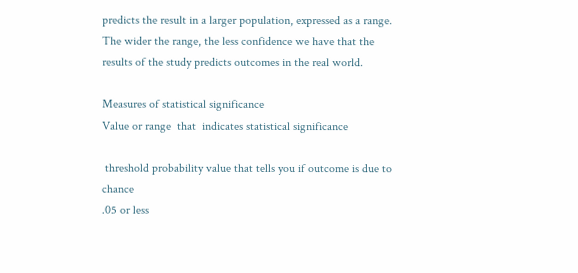predicts the result in a larger population, expressed as a range.  The wider the range, the less confidence we have that the results of the study predicts outcomes in the real world.

Measures of statistical significance
Value or range  that  indicates statistical significance

 threshold probability value that tells you if outcome is due to chance
.05 or less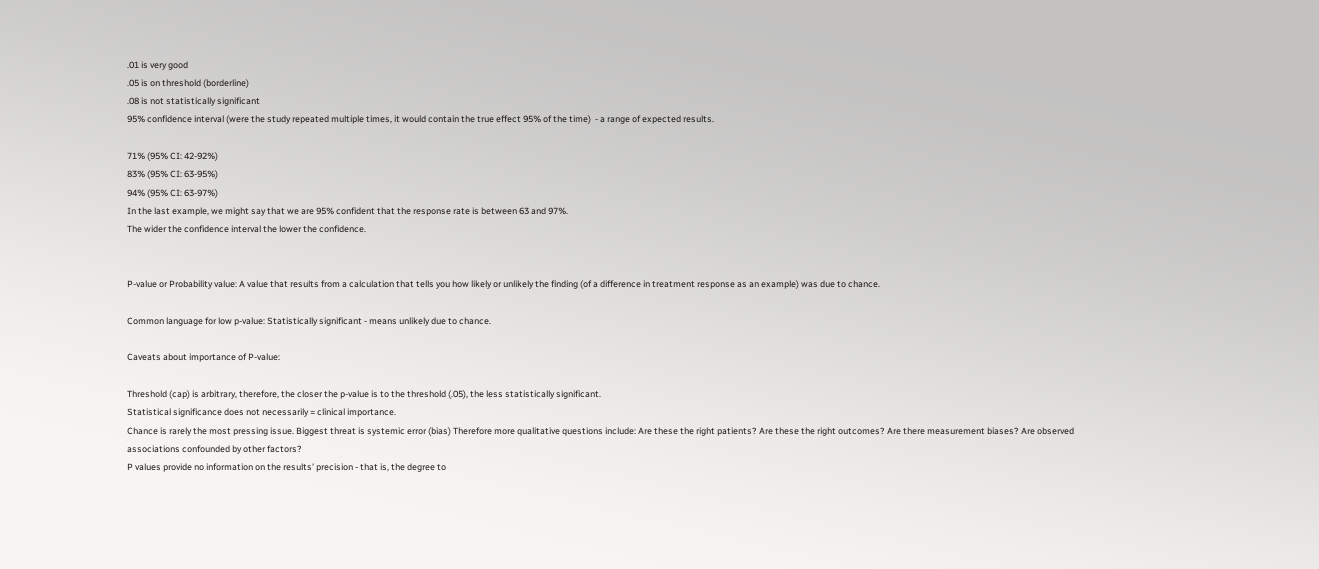.01 is very good
.05 is on threshold (borderline)
.08 is not statistically significant
95% confidence interval (were the study repeated multiple times, it would contain the true effect 95% of the time)  - a range of expected results.

71% (95% CI: 42-92%)
83% (95% CI: 63-95%)
94% (95% CI: 63-97%)
In the last example, we might say that we are 95% confident that the response rate is between 63 and 97%.
The wider the confidence interval the lower the confidence.


P-value or Probability value: A value that results from a calculation that tells you how likely or unlikely the finding (of a difference in treatment response as an example) was due to chance.

Common language for low p-value: Statistically significant - means unlikely due to chance.

Caveats about importance of P-value:

Threshold (cap) is arbitrary, therefore, the closer the p-value is to the threshold (.05), the less statistically significant.
Statistical significance does not necessarily = clinical importance.
Chance is rarely the most pressing issue. Biggest threat is systemic error (bias) Therefore more qualitative questions include: Are these the right patients? Are these the right outcomes? Are there measurement biases? Are observed associations confounded by other factors?
P values provide no information on the results' precision - that is, the degree to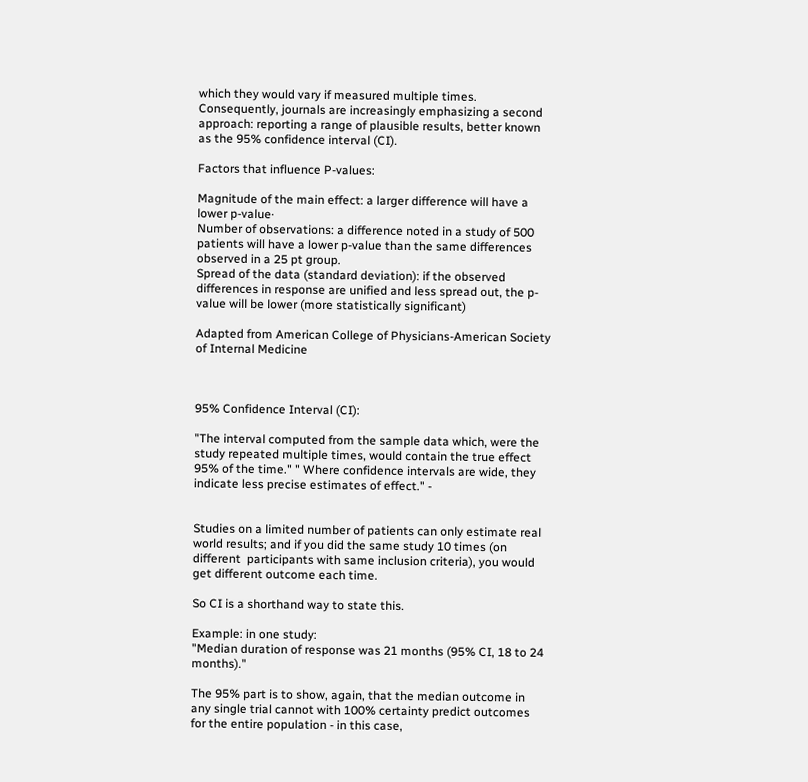which they would vary if measured multiple times. Consequently, journals are increasingly emphasizing a second approach: reporting a range of plausible results, better known as the 95% confidence interval (CI).

Factors that influence P-values:

Magnitude of the main effect: a larger difference will have a lower p-value·
Number of observations: a difference noted in a study of 500 patients will have a lower p-value than the same differences observed in a 25 pt group.
Spread of the data (standard deviation): if the observed differences in response are unified and less spread out, the p-value will be lower (more statistically significant)

Adapted from American College of Physicians-American Society of Internal Medicine



95% Confidence Interval (CI):

"The interval computed from the sample data which, were the study repeated multiple times, would contain the true effect 95% of the time." " Where confidence intervals are wide, they indicate less precise estimates of effect." -


Studies on a limited number of patients can only estimate real world results; and if you did the same study 10 times (on different  participants with same inclusion criteria), you would get different outcome each time.

So CI is a shorthand way to state this.

Example: in one study:
"Median duration of response was 21 months (95% CI, 18 to 24 months)."

The 95% part is to show, again, that the median outcome in any single trial cannot with 100% certainty predict outcomes for the entire population - in this case,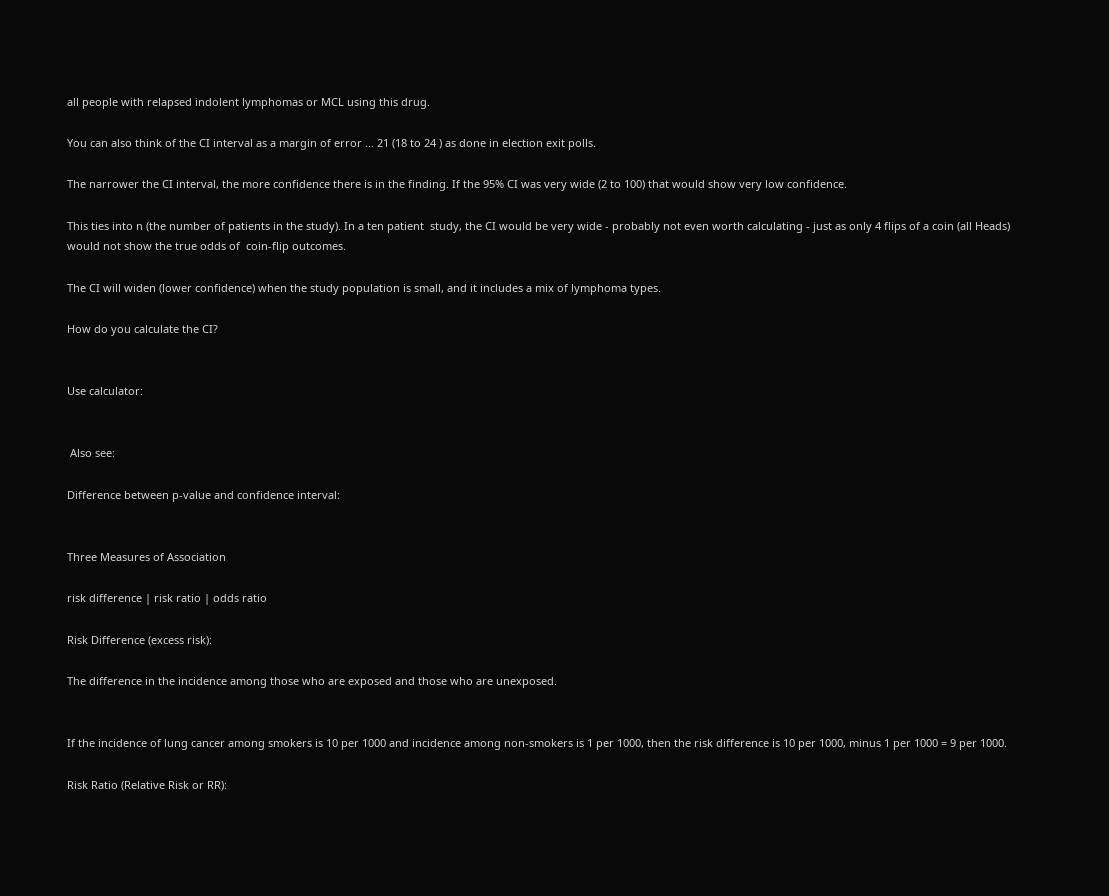all people with relapsed indolent lymphomas or MCL using this drug.

You can also think of the CI interval as a margin of error ... 21 (18 to 24 ) as done in election exit polls.

The narrower the CI interval, the more confidence there is in the finding. If the 95% CI was very wide (2 to 100) that would show very low confidence.

This ties into n (the number of patients in the study). In a ten patient  study, the CI would be very wide - probably not even worth calculating - just as only 4 flips of a coin (all Heads) would not show the true odds of  coin-flip outcomes.

The CI will widen (lower confidence) when the study population is small, and it includes a mix of lymphoma types.

How do you calculate the CI?


Use calculator:


 Also see:

Difference between p-value and confidence interval:


Three Measures of Association

risk difference | risk ratio | odds ratio

Risk Difference (excess risk):

The difference in the incidence among those who are exposed and those who are unexposed.


If the incidence of lung cancer among smokers is 10 per 1000 and incidence among non-smokers is 1 per 1000, then the risk difference is 10 per 1000, minus 1 per 1000 = 9 per 1000.

Risk Ratio (Relative Risk or RR):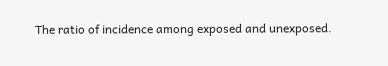The ratio of incidence among exposed and unexposed.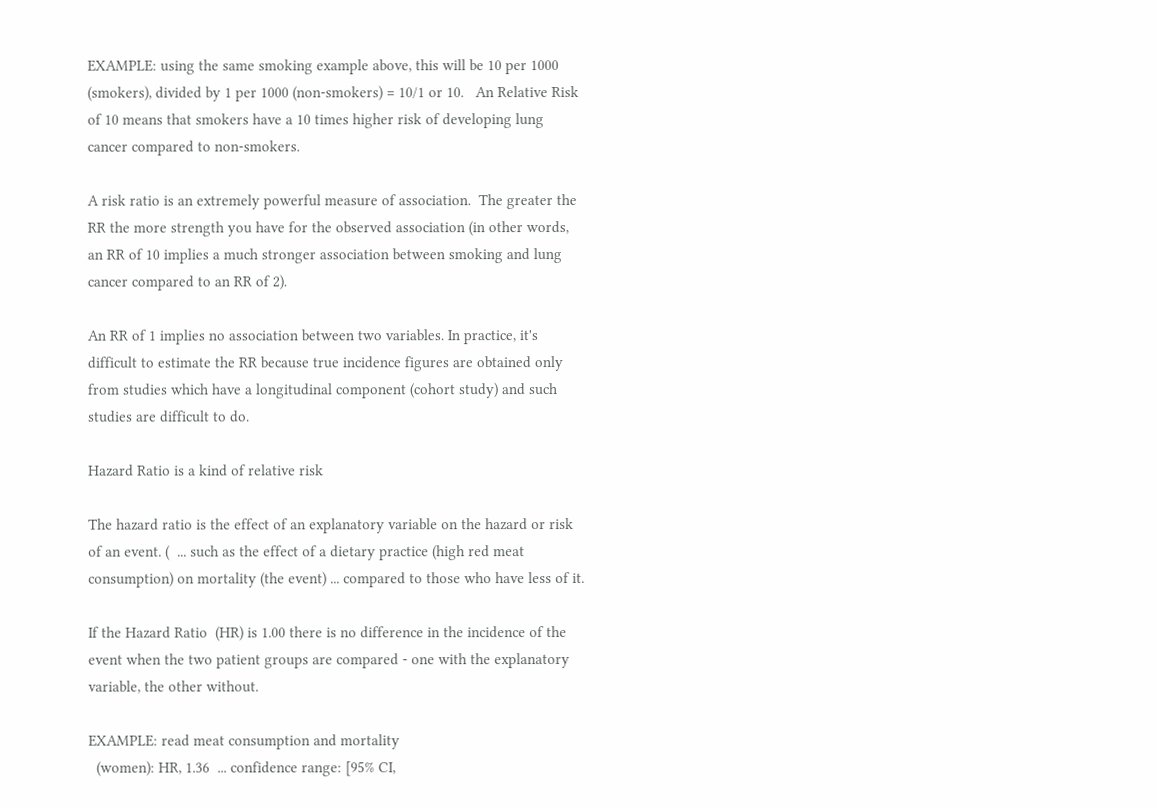EXAMPLE: using the same smoking example above, this will be 10 per 1000 (smokers), divided by 1 per 1000 (non-smokers) = 10/1 or 10.   An Relative Risk of 10 means that smokers have a 10 times higher risk of developing lung cancer compared to non-smokers.

A risk ratio is an extremely powerful measure of association.  The greater the RR the more strength you have for the observed association (in other words, an RR of 10 implies a much stronger association between smoking and lung cancer compared to an RR of 2).

An RR of 1 implies no association between two variables. In practice, it's difficult to estimate the RR because true incidence figures are obtained only from studies which have a longitudinal component (cohort study) and such studies are difficult to do.

Hazard Ratio is a kind of relative risk

The hazard ratio is the effect of an explanatory variable on the hazard or risk of an event. (  ... such as the effect of a dietary practice (high red meat consumption) on mortality (the event) ... compared to those who have less of it.

If the Hazard Ratio  (HR) is 1.00 there is no difference in the incidence of the event when the two patient groups are compared - one with the explanatory variable, the other without.

EXAMPLE: read meat consumption and mortality
  (women): HR, 1.36  ... confidence range: [95% CI,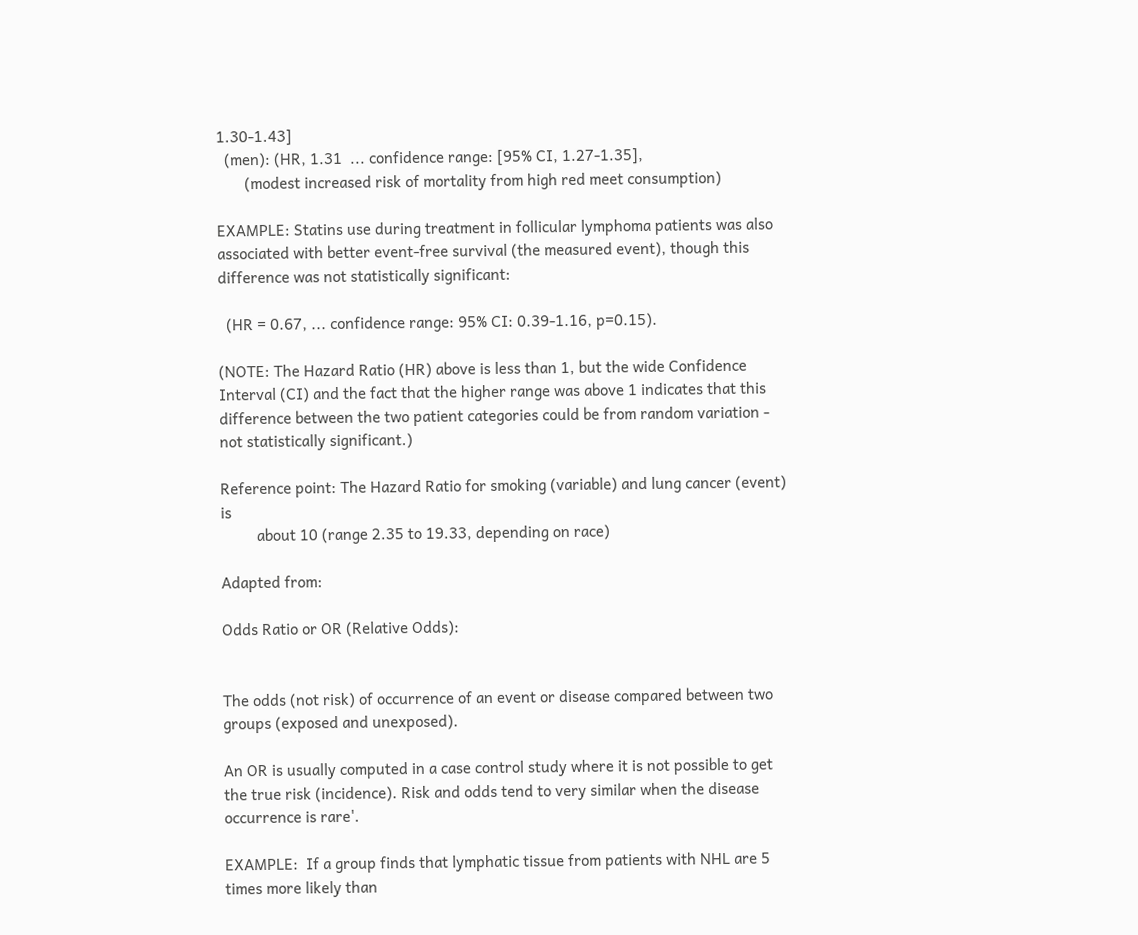1.30-1.43]
  (men): (HR, 1.31  ... confidence range: [95% CI, 1.27-1.35],
       (modest increased risk of mortality from high red meet consumption)

EXAMPLE: Statins use during treatment in follicular lymphoma patients was also associated with better event-free survival (the measured event), though this difference was not statistically significant:

  (HR = 0.67, ... confidence range: 95% CI: 0.39-1.16, p=0.15).

(NOTE: The Hazard Ratio (HR) above is less than 1, but the wide Confidence Interval (CI) and the fact that the higher range was above 1 indicates that this difference between the two patient categories could be from random variation - not statistically significant.)

Reference point: The Hazard Ratio for smoking (variable) and lung cancer (event) is
         about 10 (range 2.35 to 19.33, depending on race)

Adapted from:

Odds Ratio or OR (Relative Odds):


The odds (not risk) of occurrence of an event or disease compared between two groups (exposed and unexposed).

An OR is usually computed in a case control study where it is not possible to get the true risk (incidence). Risk and odds tend to very similar when the disease occurrence is rare'.

EXAMPLE:  If a group finds that lymphatic tissue from patients with NHL are 5 times more likely than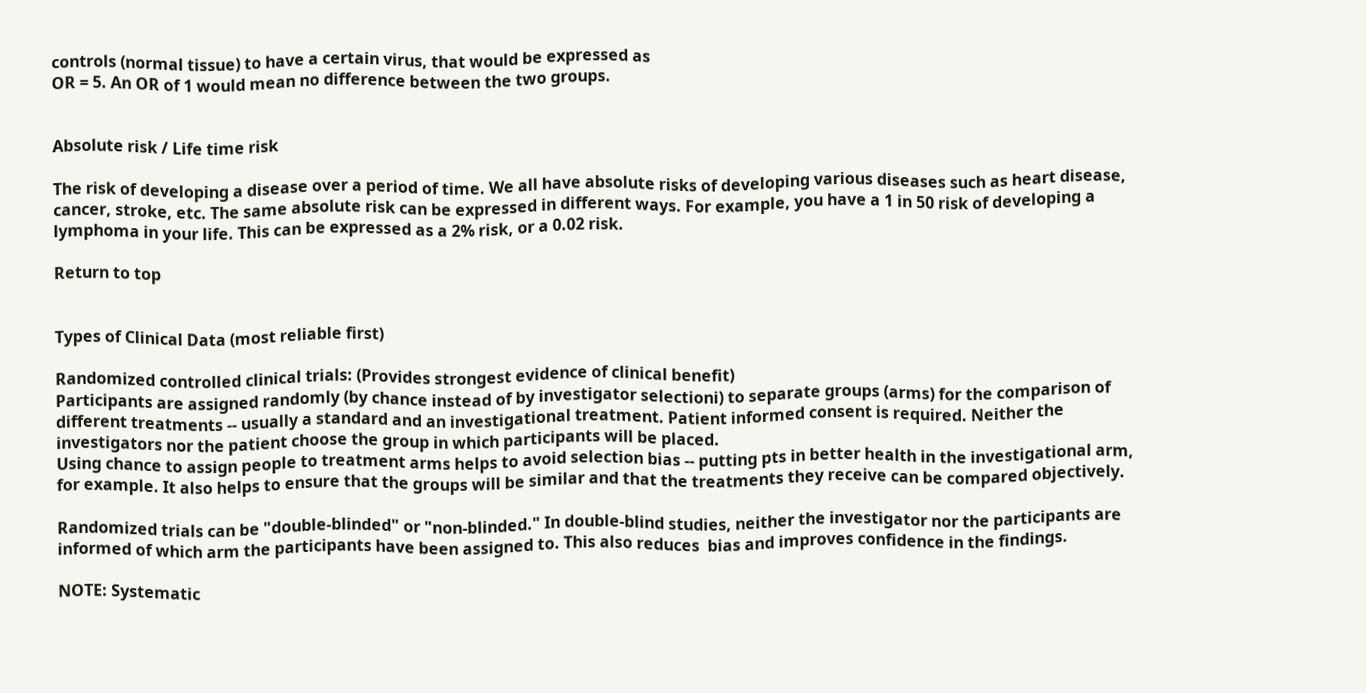controls (normal tissue) to have a certain virus, that would be expressed as
OR = 5. An OR of 1 would mean no difference between the two groups.


Absolute risk / Life time risk

The risk of developing a disease over a period of time. We all have absolute risks of developing various diseases such as heart disease, cancer, stroke, etc. The same absolute risk can be expressed in different ways. For example, you have a 1 in 50 risk of developing a lymphoma in your life. This can be expressed as a 2% risk, or a 0.02 risk.

Return to top


Types of Clinical Data (most reliable first)

Randomized controlled clinical trials: (Provides strongest evidence of clinical benefit)
Participants are assigned randomly (by chance instead of by investigator selectioni) to separate groups (arms) for the comparison of different treatments -- usually a standard and an investigational treatment. Patient informed consent is required. Neither the investigators nor the patient choose the group in which participants will be placed.
Using chance to assign people to treatment arms helps to avoid selection bias -- putting pts in better health in the investigational arm, for example. It also helps to ensure that the groups will be similar and that the treatments they receive can be compared objectively.

Randomized trials can be "double-blinded" or "non-blinded." In double-blind studies, neither the investigator nor the participants are informed of which arm the participants have been assigned to. This also reduces  bias and improves confidence in the findings.

NOTE: Systematic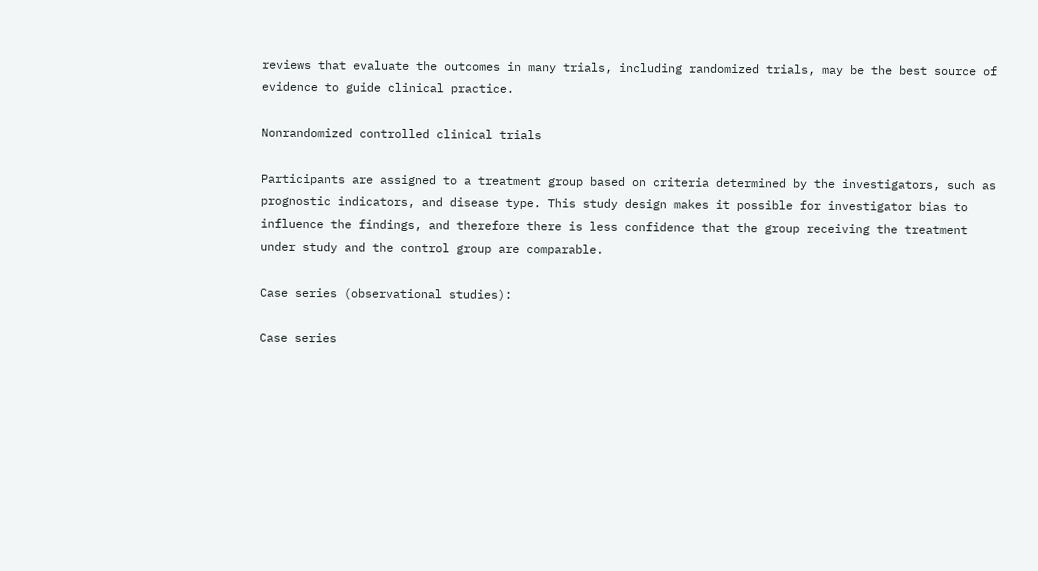reviews that evaluate the outcomes in many trials, including randomized trials, may be the best source of evidence to guide clinical practice.

Nonrandomized controlled clinical trials

Participants are assigned to a treatment group based on criteria determined by the investigators, such as prognostic indicators, and disease type. This study design makes it possible for investigator bias to influence the findings, and therefore there is less confidence that the group receiving the treatment under study and the control group are comparable.

Case series (observational studies):

Case series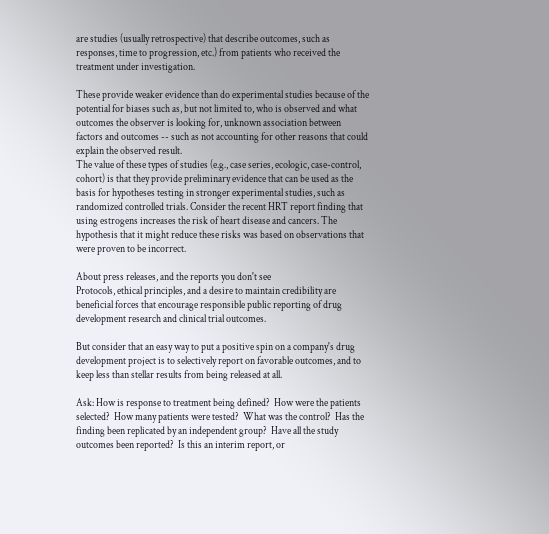are studies (usually retrospective) that describe outcomes, such as responses, time to progression, etc.) from patients who received the treatment under investigation.

These provide weaker evidence than do experimental studies because of the potential for biases such as, but not limited to, who is observed and what outcomes the observer is looking for, unknown association between factors and outcomes -- such as not accounting for other reasons that could explain the observed result.
The value of these types of studies (e.g., case series, ecologic, case-control, cohort) is that they provide preliminary evidence that can be used as the basis for hypotheses testing in stronger experimental studies, such as randomized controlled trials. Consider the recent HRT report finding that using estrogens increases the risk of heart disease and cancers. The hypothesis that it might reduce these risks was based on observations that were proven to be incorrect.

About press releases, and the reports you don't see
Protocols, ethical principles, and a desire to maintain credibility are beneficial forces that encourage responsible public reporting of drug development research and clinical trial outcomes.

But consider that an easy way to put a positive spin on a company's drug development project is to selectively report on favorable outcomes, and to keep less than stellar results from being released at all.

Ask: How is response to treatment being defined?  How were the patients selected?  How many patients were tested?  What was the control?  Has the finding been replicated by an independent group?  Have all the study outcomes been reported?  Is this an interim report, or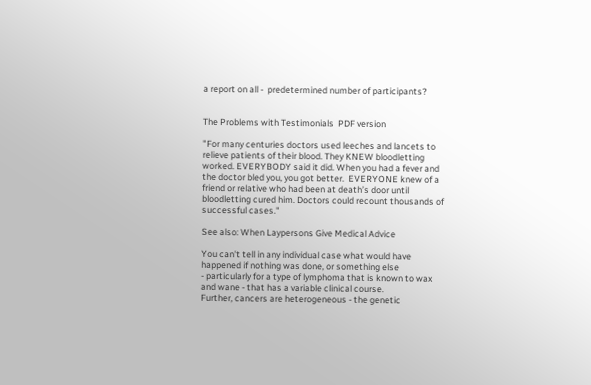a report on all -  predetermined number of participants?


The Problems with Testimonials  PDF version

"For many centuries doctors used leeches and lancets to relieve patients of their blood. They KNEW bloodletting worked. EVERYBODY said it did. When you had a fever and the doctor bled you, you got better.  EVERYONE knew of a friend or relative who had been at death’s door until bloodletting cured him. Doctors could recount thousands of successful cases."

See also: When Laypersons Give Medical Advice

You can't tell in any individual case what would have happened if nothing was done, or something else
- particularly for a type of lymphoma that is known to wax and wane - that has a variable clinical course.
Further, cancers are heterogeneous - the genetic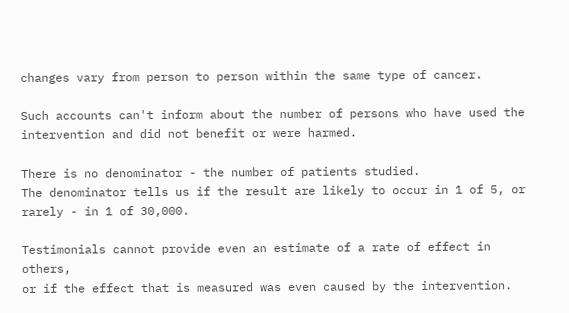changes vary from person to person within the same type of cancer.

Such accounts can't inform about the number of persons who have used the intervention and did not benefit or were harmed.

There is no denominator - the number of patients studied.
The denominator tells us if the result are likely to occur in 1 of 5, or rarely - in 1 of 30,000.

Testimonials cannot provide even an estimate of a rate of effect in others,
or if the effect that is measured was even caused by the intervention.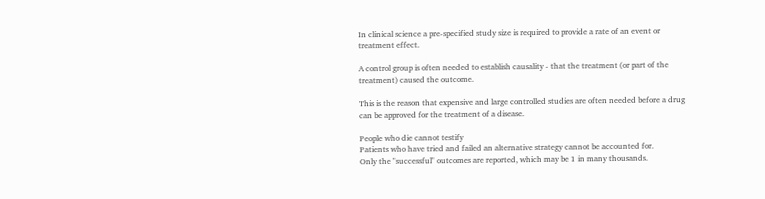In clinical science a pre-specified study size is required to provide a rate of an event or treatment effect.

A control group is often needed to establish causality - that the treatment (or part of the treatment) caused the outcome.

This is the reason that expensive and large controlled studies are often needed before a drug can be approved for the treatment of a disease.

People who die cannot testify
Patients who have tried and failed an alternative strategy cannot be accounted for.
Only the "successful" outcomes are reported, which may be 1 in many thousands.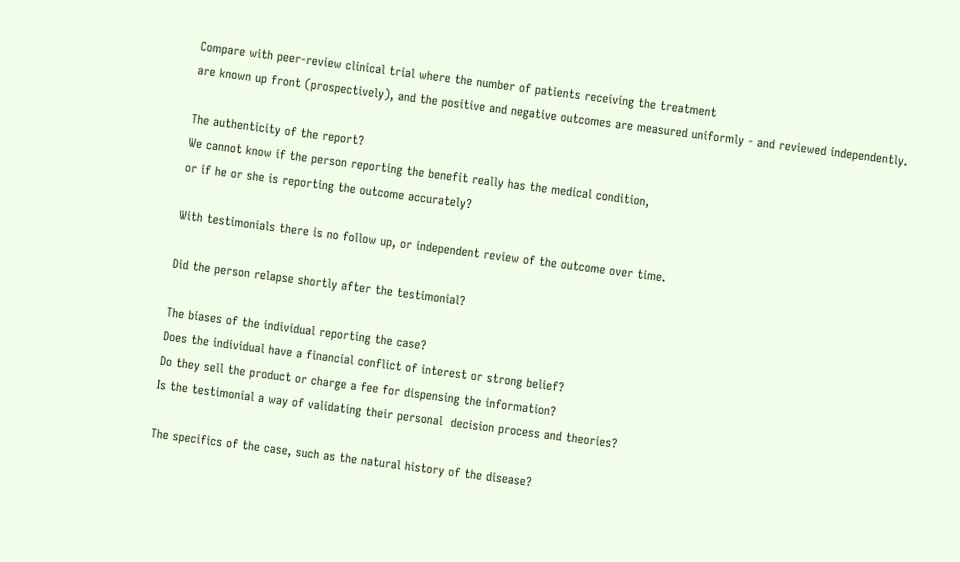Compare with peer-review clinical trial where the number of patients receiving the treatment
are known up front (prospectively), and the positive and negative outcomes are measured uniformly - and reviewed independently.

The authenticity of the report?
We cannot know if the person reporting the benefit really has the medical condition,
or if he or she is reporting the outcome accurately?

With testimonials there is no follow up, or independent review of the outcome over time.

Did the person relapse shortly after the testimonial?

The biases of the individual reporting the case?
Does the individual have a financial conflict of interest or strong belief?
Do they sell the product or charge a fee for dispensing the information?
Is the testimonial a way of validating their personal  decision process and theories?

The specifics of the case, such as the natural history of the disease?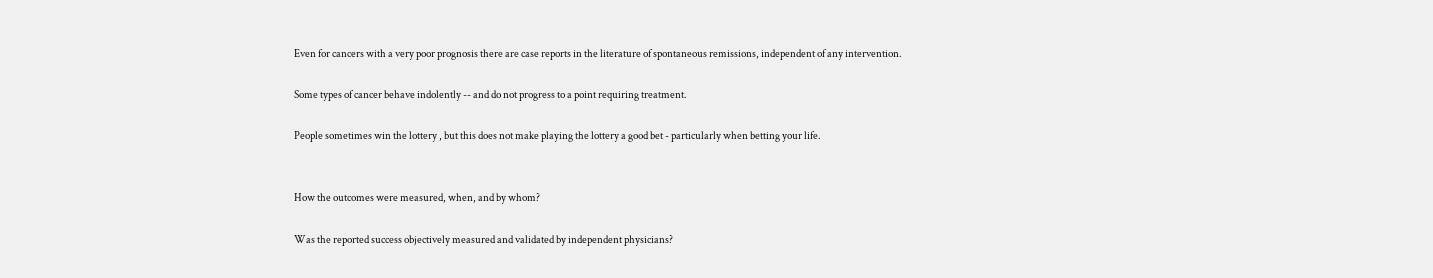Even for cancers with a very poor prognosis there are case reports in the literature of spontaneous remissions, independent of any intervention.

Some types of cancer behave indolently -- and do not progress to a point requiring treatment.

People sometimes win the lottery , but this does not make playing the lottery a good bet - particularly when betting your life.


How the outcomes were measured, when, and by whom?

Was the reported success objectively measured and validated by independent physicians?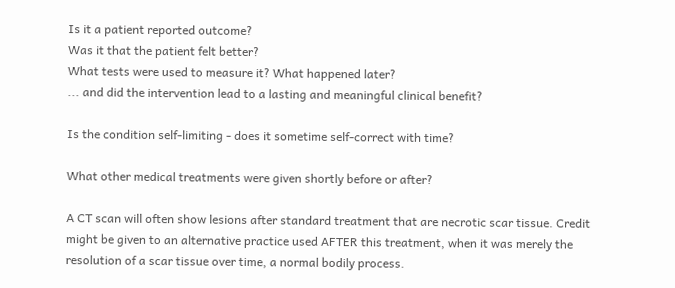Is it a patient reported outcome?
Was it that the patient felt better?
What tests were used to measure it? What happened later?
... and did the intervention lead to a lasting and meaningful clinical benefit?

Is the condition self-limiting - does it sometime self-correct with time?

What other medical treatments were given shortly before or after?

A CT scan will often show lesions after standard treatment that are necrotic scar tissue. Credit might be given to an alternative practice used AFTER this treatment, when it was merely the resolution of a scar tissue over time, a normal bodily process.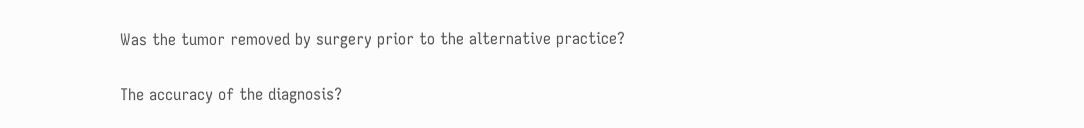Was the tumor removed by surgery prior to the alternative practice?

The accuracy of the diagnosis?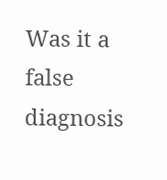Was it a false diagnosis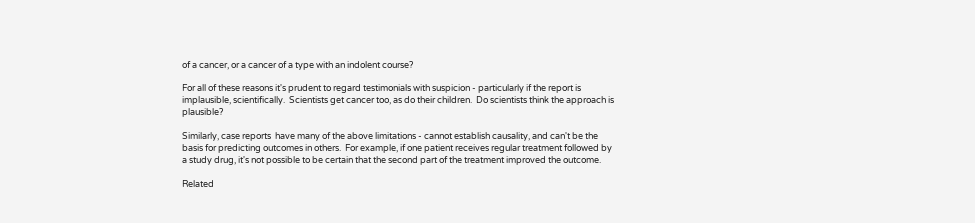of a cancer, or a cancer of a type with an indolent course?

For all of these reasons it's prudent to regard testimonials with suspicion - particularly if the report is implausible, scientifically.  Scientists get cancer too, as do their children.  Do scientists think the approach is plausible?

Similarly, case reports  have many of the above limitations - cannot establish causality, and can't be the basis for predicting outcomes in others.  For example, if one patient receives regular treatment followed by a study drug, it's not possible to be certain that the second part of the treatment improved the outcome.

Related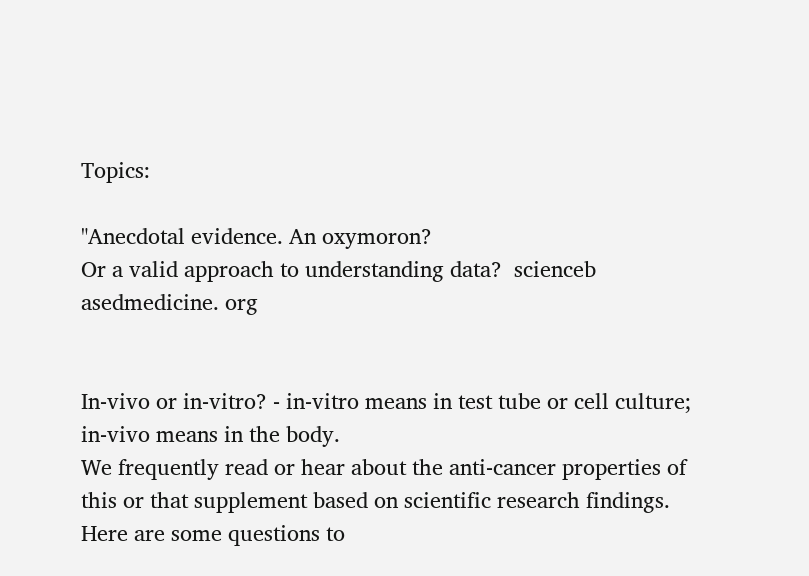Topics:

"Anecdotal evidence. An oxymoron?
Or a valid approach to understanding data?  scienceb asedmedicine. org


In-vivo or in-vitro? - in-vitro means in test tube or cell culture; in-vivo means in the body.
We frequently read or hear about the anti-cancer properties of this or that supplement based on scientific research findings.  Here are some questions to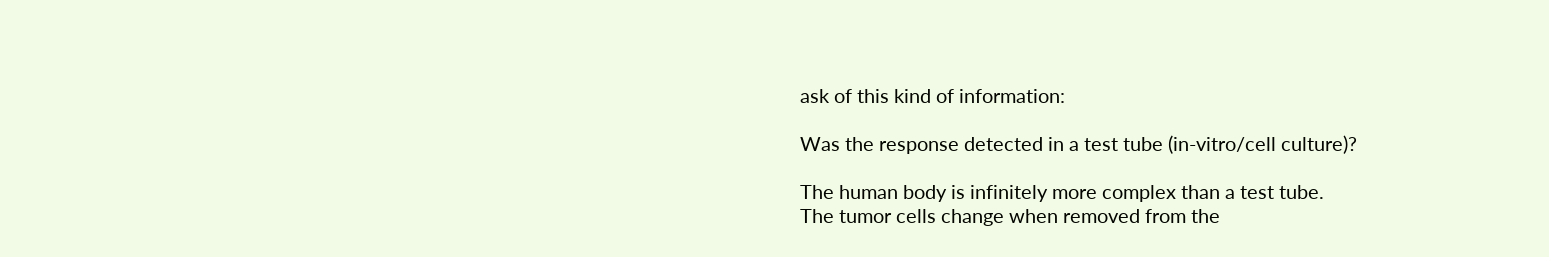ask of this kind of information:

Was the response detected in a test tube (in-vitro/cell culture)?

The human body is infinitely more complex than a test tube.
The tumor cells change when removed from the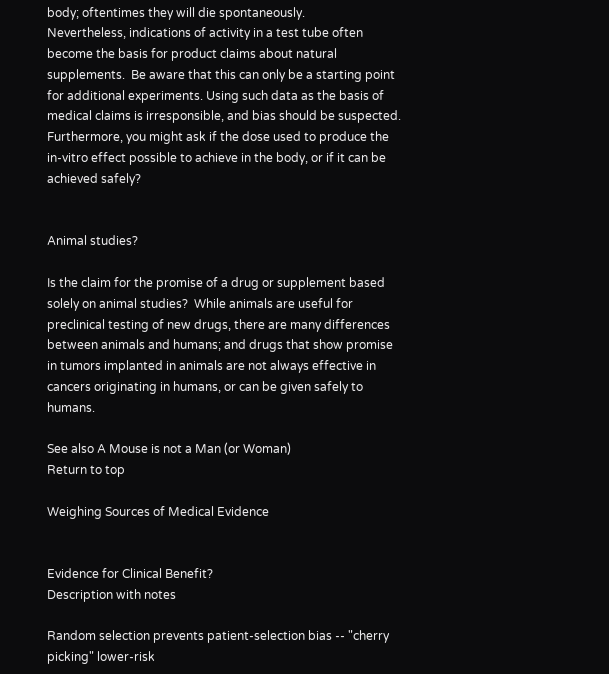body; oftentimes they will die spontaneously.
Nevertheless, indications of activity in a test tube often become the basis for product claims about natural supplements.  Be aware that this can only be a starting point for additional experiments. Using such data as the basis of medical claims is irresponsible, and bias should be suspected.  Furthermore, you might ask if the dose used to produce the in-vitro effect possible to achieve in the body, or if it can be achieved safely?


Animal studies?

Is the claim for the promise of a drug or supplement based solely on animal studies?  While animals are useful for preclinical testing of new drugs, there are many differences between animals and humans; and drugs that show promise in tumors implanted in animals are not always effective in cancers originating in humans, or can be given safely to humans.

See also A Mouse is not a Man (or Woman)
Return to top

Weighing Sources of Medical Evidence


Evidence for Clinical Benefit?
Description with notes

Random selection prevents patient-selection bias -- "cherry picking" lower-risk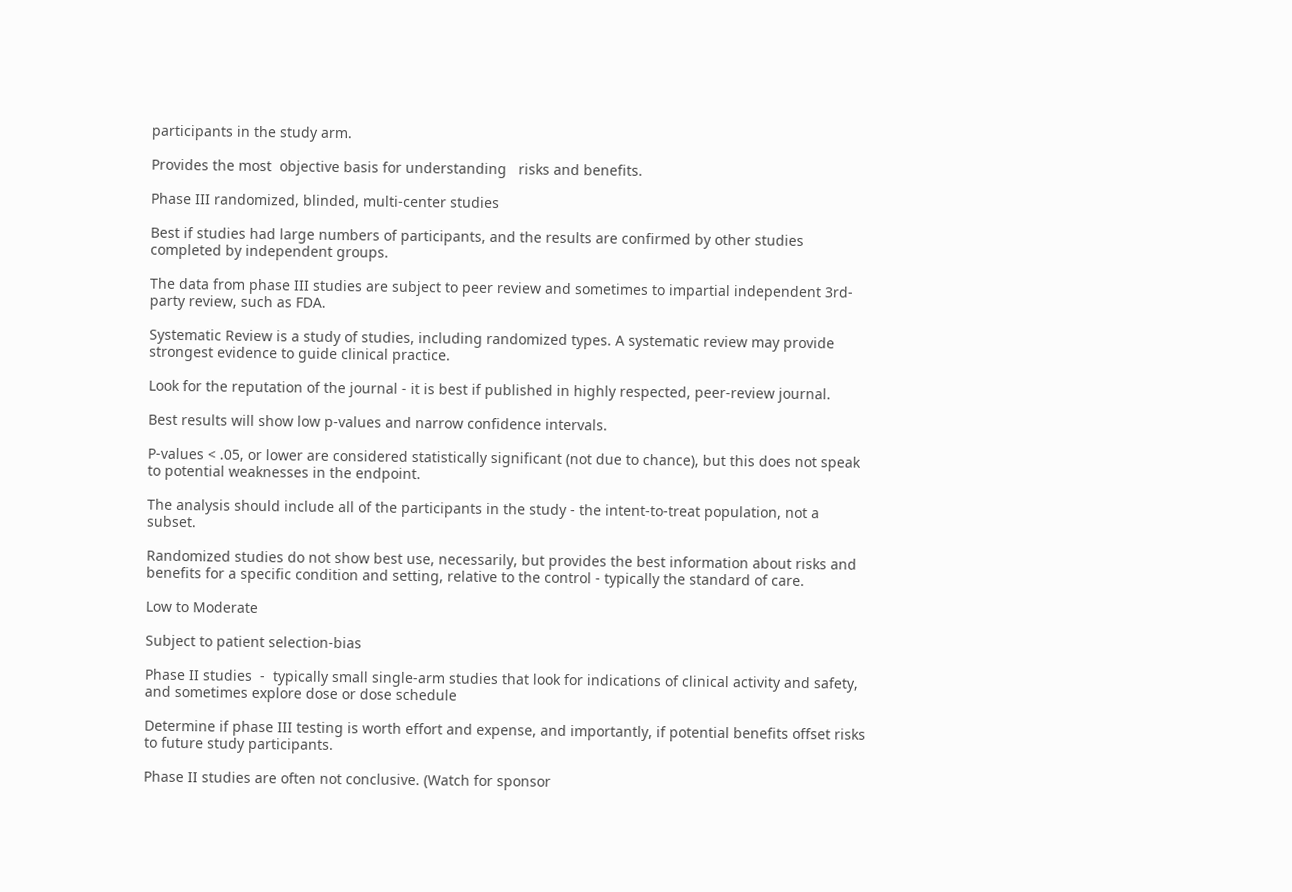participants in the study arm.

Provides the most  objective basis for understanding   risks and benefits.

Phase III randomized, blinded, multi-center studies

Best if studies had large numbers of participants, and the results are confirmed by other studies completed by independent groups.

The data from phase III studies are subject to peer review and sometimes to impartial independent 3rd-party review, such as FDA.

Systematic Review is a study of studies, including randomized types. A systematic review may provide strongest evidence to guide clinical practice.

Look for the reputation of the journal - it is best if published in highly respected, peer-review journal.

Best results will show low p-values and narrow confidence intervals.

P-values < .05, or lower are considered statistically significant (not due to chance), but this does not speak to potential weaknesses in the endpoint.

The analysis should include all of the participants in the study - the intent-to-treat population, not a subset.

Randomized studies do not show best use, necessarily, but provides the best information about risks and benefits for a specific condition and setting, relative to the control - typically the standard of care.

Low to Moderate

Subject to patient selection-bias

Phase II studies  -  typically small single-arm studies that look for indications of clinical activity and safety, and sometimes explore dose or dose schedule

Determine if phase III testing is worth effort and expense, and importantly, if potential benefits offset risks to future study participants.

Phase II studies are often not conclusive. (Watch for sponsor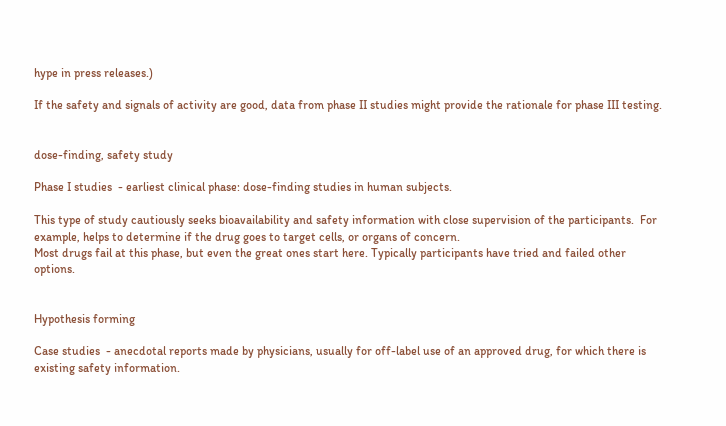hype in press releases.)

If the safety and signals of activity are good, data from phase II studies might provide the rationale for phase III testing.


dose-finding, safety study

Phase I studies  - earliest clinical phase: dose-finding studies in human subjects.

This type of study cautiously seeks bioavailability and safety information with close supervision of the participants.  For example, helps to determine if the drug goes to target cells, or organs of concern.
Most drugs fail at this phase, but even the great ones start here. Typically participants have tried and failed other options.


Hypothesis forming

Case studies  - anecdotal reports made by physicians, usually for off-label use of an approved drug, for which there is existing safety information.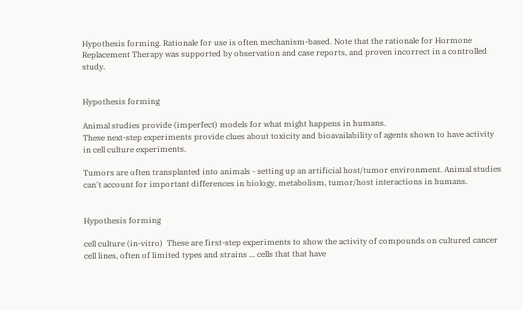Hypothesis forming. Rationale for use is often mechanism-based. Note that the rationale for Hormone Replacement Therapy was supported by observation and case reports, and proven incorrect in a controlled study.


Hypothesis forming

Animal studies provide (imperfect) models for what might happens in humans.
These next-step experiments provide clues about toxicity and bioavailability of agents shown to have activity in cell culture experiments.

Tumors are often transplanted into animals - setting up an artificial host/tumor environment. Animal studies can't account for important differences in biology, metabolism, tumor/host interactions in humans.


Hypothesis forming

cell culture (in-vitro)  These are first-step experiments to show the activity of compounds on cultured cancer cell lines, often of limited types and strains ... cells that that have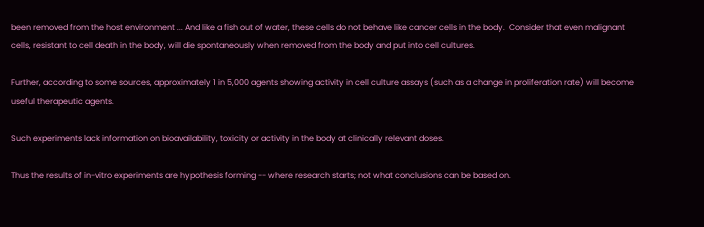been removed from the host environment ... And like a fish out of water, these cells do not behave like cancer cells in the body.  Consider that even malignant cells, resistant to cell death in the body, will die spontaneously when removed from the body and put into cell cultures.

Further, according to some sources, approximately 1 in 5,000 agents showing activity in cell culture assays (such as a change in proliferation rate) will become useful therapeutic agents.

Such experiments lack information on bioavailability, toxicity or activity in the body at clinically relevant doses.

Thus the results of in-vitro experiments are hypothesis forming -- where research starts; not what conclusions can be based on.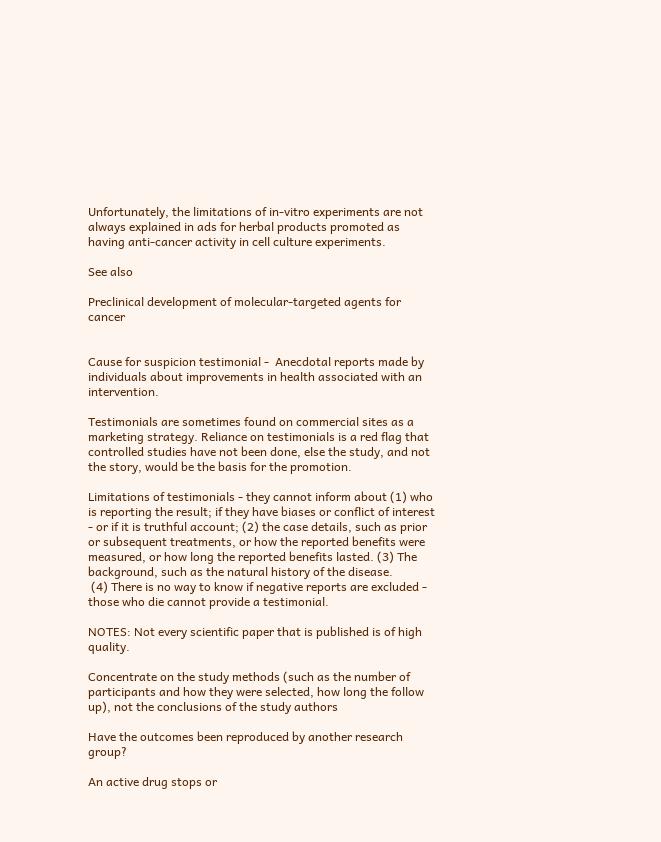Unfortunately, the limitations of in-vitro experiments are not always explained in ads for herbal products promoted as having anti-cancer activity in cell culture experiments.

See also

Preclinical development of molecular-targeted agents for cancer


Cause for suspicion testimonial -  Anecdotal reports made by individuals about improvements in health associated with an intervention.

Testimonials are sometimes found on commercial sites as a marketing strategy. Reliance on testimonials is a red flag that controlled studies have not been done, else the study, and not the story, would be the basis for the promotion.

Limitations of testimonials - they cannot inform about (1) who is reporting the result; if they have biases or conflict of interest - or if it is truthful account; (2) the case details, such as prior or subsequent treatments, or how the reported benefits were measured, or how long the reported benefits lasted. (3) The background, such as the natural history of the disease.
 (4) There is no way to know if negative reports are excluded - those who die cannot provide a testimonial.

NOTES: Not every scientific paper that is published is of high quality.

Concentrate on the study methods (such as the number of participants and how they were selected, how long the follow up), not the conclusions of the study authors

Have the outcomes been reproduced by another research group?

An active drug stops or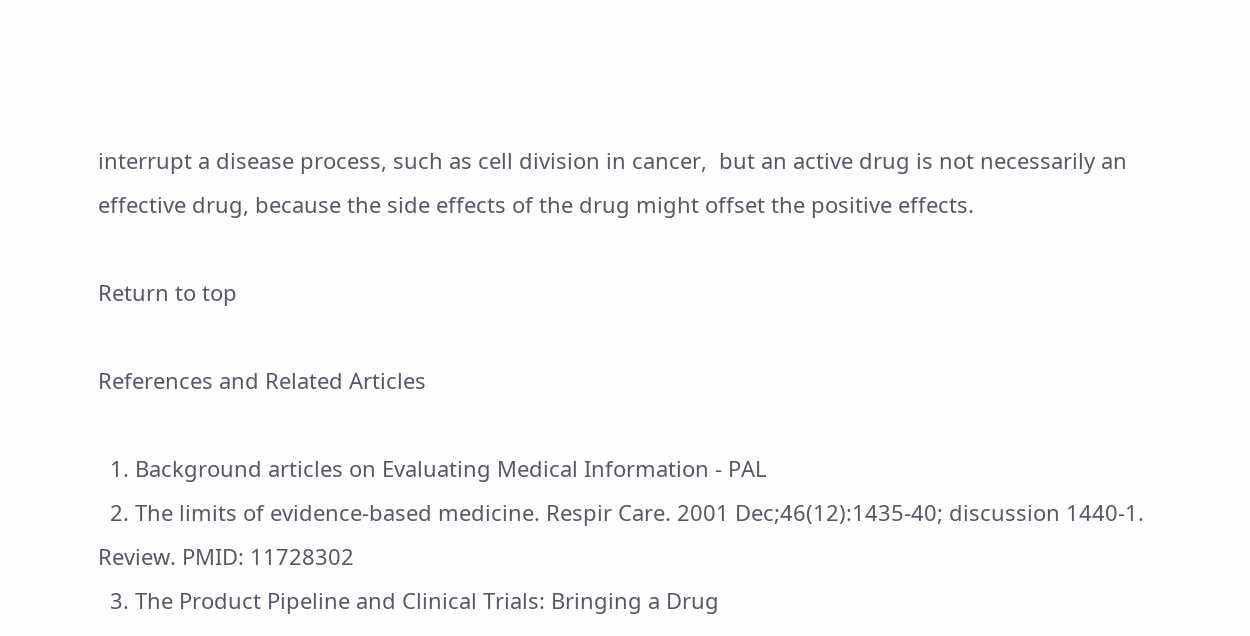interrupt a disease process, such as cell division in cancer,  but an active drug is not necessarily an effective drug, because the side effects of the drug might offset the positive effects.

Return to top

References and Related Articles

  1. Background articles on Evaluating Medical Information - PAL
  2. The limits of evidence-based medicine. Respir Care. 2001 Dec;46(12):1435-40; discussion 1440-1. Review. PMID: 11728302
  3. The Product Pipeline and Clinical Trials: Bringing a Drug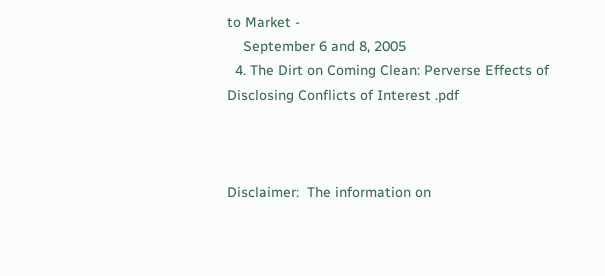to Market -
    September 6 and 8, 2005
  4. The Dirt on Coming Clean: Perverse Effects of Disclosing Conflicts of Interest .pdf



Disclaimer:  The information on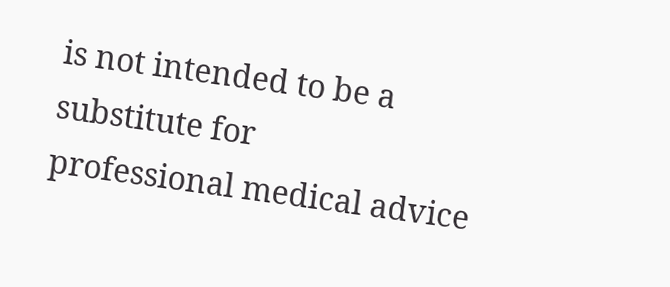is not intended to be a substitute for
professional medical advice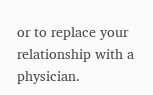or to replace your relationship with a physician.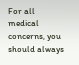For all medical concerns, you should always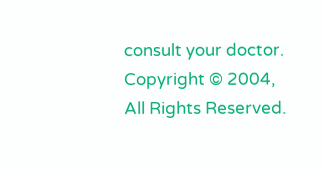consult your doctor.
Copyright © 2004,  All Rights Reserved.